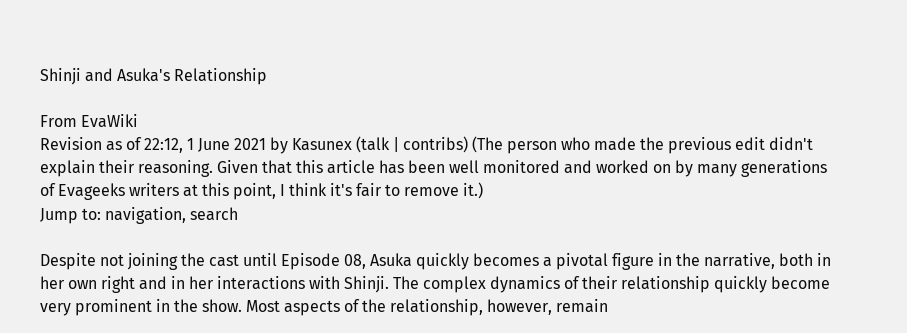Shinji and Asuka's Relationship

From EvaWiki
Revision as of 22:12, 1 June 2021 by Kasunex (talk | contribs) (The person who made the previous edit didn't explain their reasoning. Given that this article has been well monitored and worked on by many generations of Evageeks writers at this point, I think it's fair to remove it.)
Jump to: navigation, search

Despite not joining the cast until Episode 08, Asuka quickly becomes a pivotal figure in the narrative, both in her own right and in her interactions with Shinji. The complex dynamics of their relationship quickly become very prominent in the show. Most aspects of the relationship, however, remain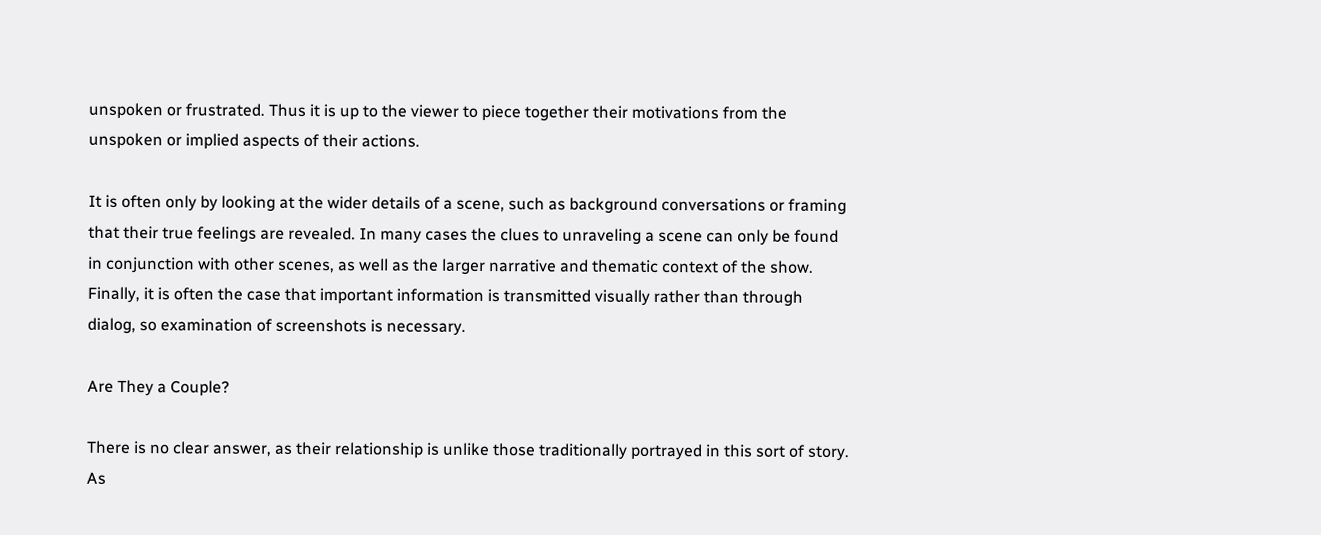unspoken or frustrated. Thus it is up to the viewer to piece together their motivations from the unspoken or implied aspects of their actions.

It is often only by looking at the wider details of a scene, such as background conversations or framing that their true feelings are revealed. In many cases the clues to unraveling a scene can only be found in conjunction with other scenes, as well as the larger narrative and thematic context of the show. Finally, it is often the case that important information is transmitted visually rather than through dialog, so examination of screenshots is necessary.

Are They a Couple?

There is no clear answer, as their relationship is unlike those traditionally portrayed in this sort of story. As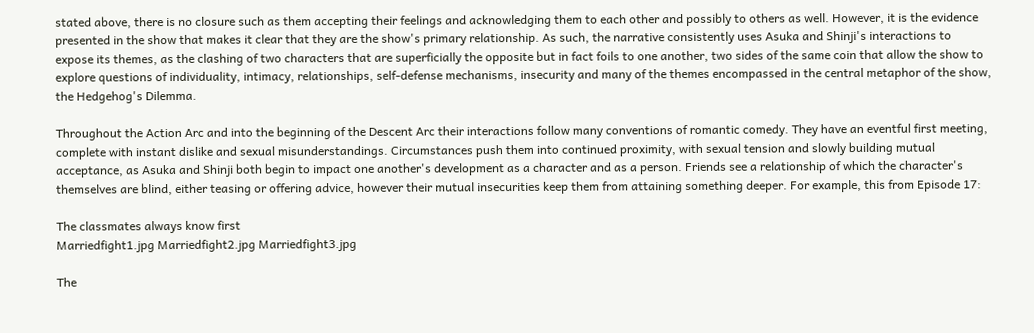stated above, there is no closure such as them accepting their feelings and acknowledging them to each other and possibly to others as well. However, it is the evidence presented in the show that makes it clear that they are the show's primary relationship. As such, the narrative consistently uses Asuka and Shinji's interactions to expose its themes, as the clashing of two characters that are superficially the opposite but in fact foils to one another, two sides of the same coin that allow the show to explore questions of individuality, intimacy, relationships, self-defense mechanisms, insecurity and many of the themes encompassed in the central metaphor of the show, the Hedgehog's Dilemma.

Throughout the Action Arc and into the beginning of the Descent Arc their interactions follow many conventions of romantic comedy. They have an eventful first meeting, complete with instant dislike and sexual misunderstandings. Circumstances push them into continued proximity, with sexual tension and slowly building mutual acceptance, as Asuka and Shinji both begin to impact one another's development as a character and as a person. Friends see a relationship of which the character's themselves are blind, either teasing or offering advice, however their mutual insecurities keep them from attaining something deeper. For example, this from Episode 17:

The classmates always know first
Marriedfight1.jpg Marriedfight2.jpg Marriedfight3.jpg

The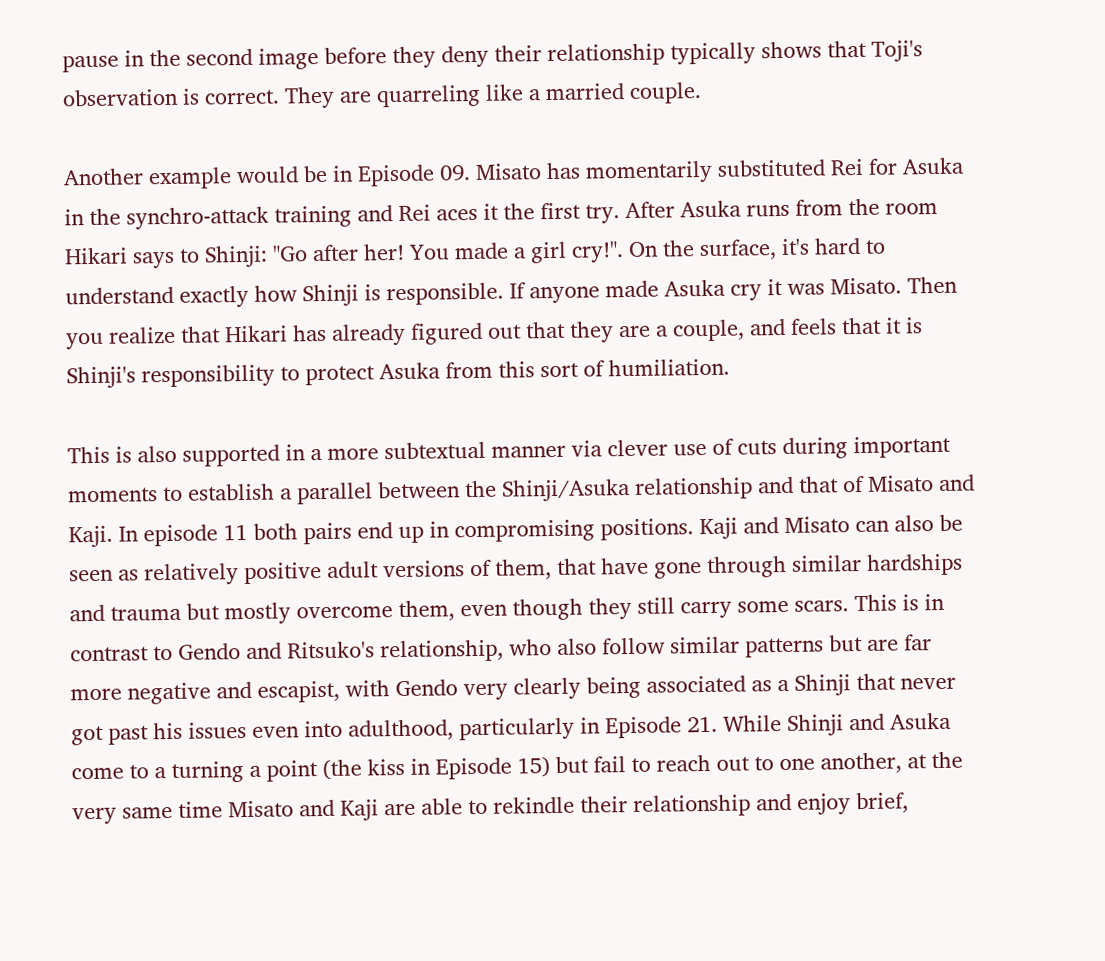pause in the second image before they deny their relationship typically shows that Toji's observation is correct. They are quarreling like a married couple.

Another example would be in Episode 09. Misato has momentarily substituted Rei for Asuka in the synchro-attack training and Rei aces it the first try. After Asuka runs from the room Hikari says to Shinji: "Go after her! You made a girl cry!". On the surface, it's hard to understand exactly how Shinji is responsible. If anyone made Asuka cry it was Misato. Then you realize that Hikari has already figured out that they are a couple, and feels that it is Shinji's responsibility to protect Asuka from this sort of humiliation.

This is also supported in a more subtextual manner via clever use of cuts during important moments to establish a parallel between the Shinji/Asuka relationship and that of Misato and Kaji. In episode 11 both pairs end up in compromising positions. Kaji and Misato can also be seen as relatively positive adult versions of them, that have gone through similar hardships and trauma but mostly overcome them, even though they still carry some scars. This is in contrast to Gendo and Ritsuko's relationship, who also follow similar patterns but are far more negative and escapist, with Gendo very clearly being associated as a Shinji that never got past his issues even into adulthood, particularly in Episode 21. While Shinji and Asuka come to a turning a point (the kiss in Episode 15) but fail to reach out to one another, at the very same time Misato and Kaji are able to rekindle their relationship and enjoy brief,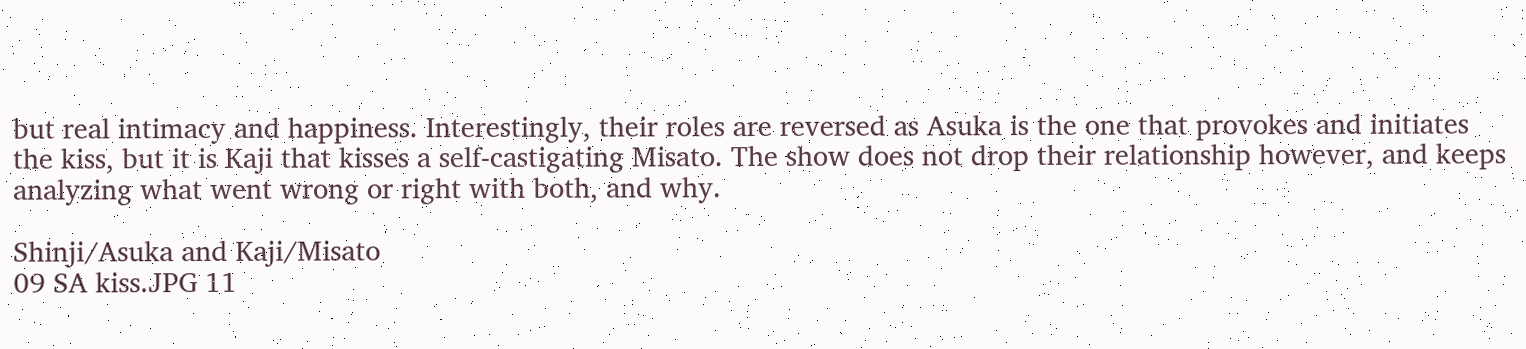but real intimacy and happiness. Interestingly, their roles are reversed as Asuka is the one that provokes and initiates the kiss, but it is Kaji that kisses a self-castigating Misato. The show does not drop their relationship however, and keeps analyzing what went wrong or right with both, and why.

Shinji/Asuka and Kaji/Misato
09 SA kiss.JPG 11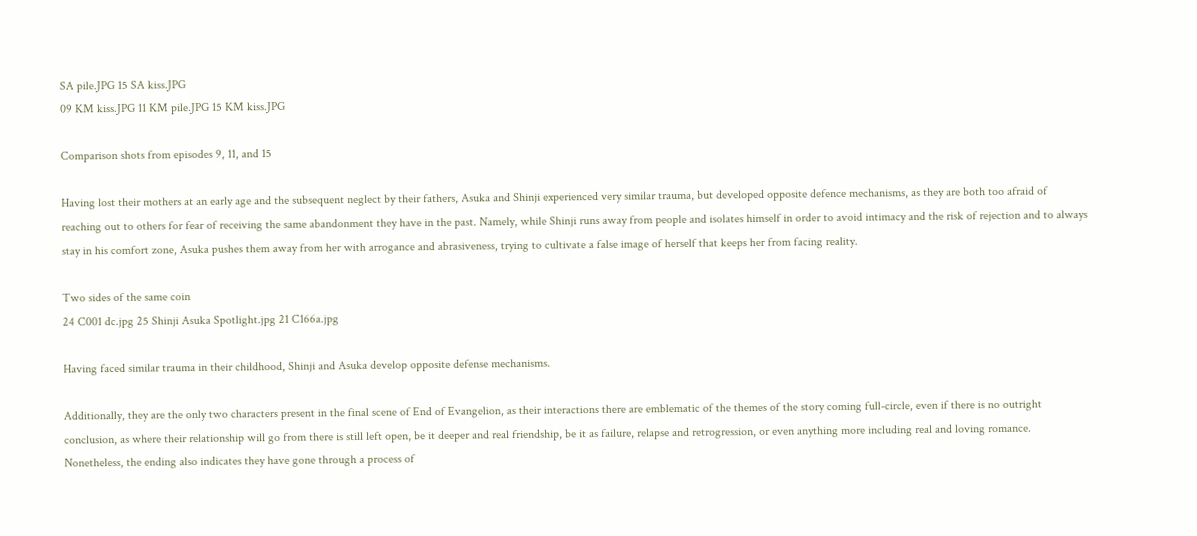SA pile.JPG 15 SA kiss.JPG
09 KM kiss.JPG 11 KM pile.JPG 15 KM kiss.JPG

Comparison shots from episodes 9, 11, and 15

Having lost their mothers at an early age and the subsequent neglect by their fathers, Asuka and Shinji experienced very similar trauma, but developed opposite defence mechanisms, as they are both too afraid of reaching out to others for fear of receiving the same abandonment they have in the past. Namely, while Shinji runs away from people and isolates himself in order to avoid intimacy and the risk of rejection and to always stay in his comfort zone, Asuka pushes them away from her with arrogance and abrasiveness, trying to cultivate a false image of herself that keeps her from facing reality.

Two sides of the same coin
24 C001 dc.jpg 25 Shinji Asuka Spotlight.jpg 21 C166a.jpg

Having faced similar trauma in their childhood, Shinji and Asuka develop opposite defense mechanisms.

Additionally, they are the only two characters present in the final scene of End of Evangelion, as their interactions there are emblematic of the themes of the story coming full-circle, even if there is no outright conclusion, as where their relationship will go from there is still left open, be it deeper and real friendship, be it as failure, relapse and retrogression, or even anything more including real and loving romance. Nonetheless, the ending also indicates they have gone through a process of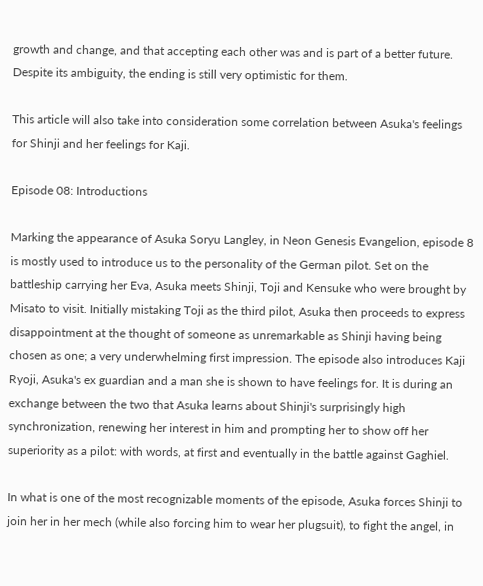growth and change, and that accepting each other was and is part of a better future. Despite its ambiguity, the ending is still very optimistic for them.

This article will also take into consideration some correlation between Asuka's feelings for Shinji and her feelings for Kaji.

Episode 08: Introductions

Marking the appearance of Asuka Soryu Langley, in Neon Genesis Evangelion, episode 8 is mostly used to introduce us to the personality of the German pilot. Set on the battleship carrying her Eva, Asuka meets Shinji, Toji and Kensuke who were brought by Misato to visit. Initially mistaking Toji as the third pilot, Asuka then proceeds to express disappointment at the thought of someone as unremarkable as Shinji having being chosen as one; a very underwhelming first impression. The episode also introduces Kaji Ryoji, Asuka's ex guardian and a man she is shown to have feelings for. It is during an exchange between the two that Asuka learns about Shinji's surprisingly high synchronization, renewing her interest in him and prompting her to show off her superiority as a pilot: with words, at first and eventually in the battle against Gaghiel.

In what is one of the most recognizable moments of the episode, Asuka forces Shinji to join her in her mech (while also forcing him to wear her plugsuit), to fight the angel, in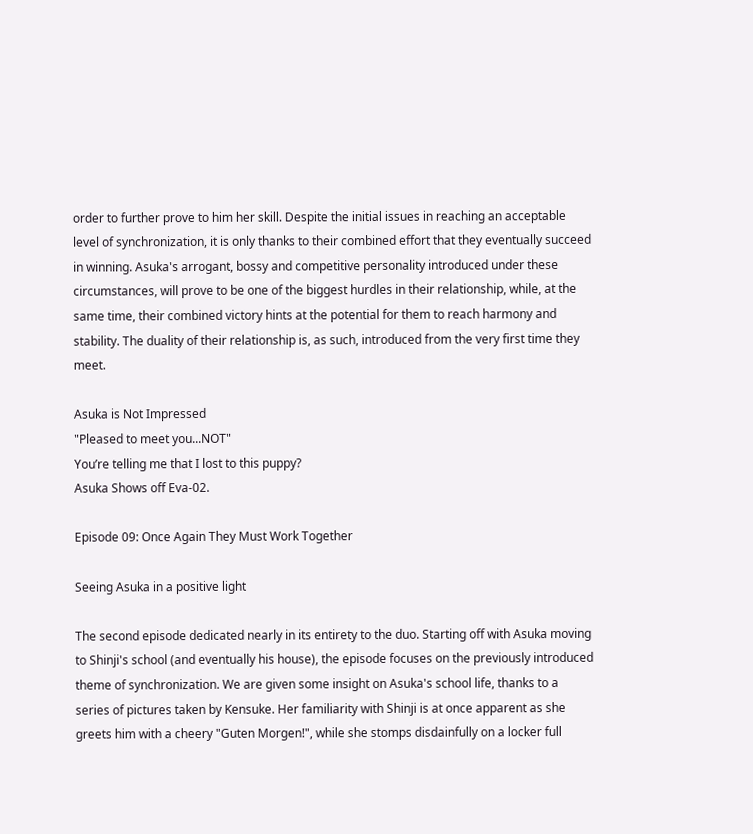order to further prove to him her skill. Despite the initial issues in reaching an acceptable level of synchronization, it is only thanks to their combined effort that they eventually succeed in winning. Asuka's arrogant, bossy and competitive personality introduced under these circumstances, will prove to be one of the biggest hurdles in their relationship, while, at the same time, their combined victory hints at the potential for them to reach harmony and stability. The duality of their relationship is, as such, introduced from the very first time they meet.

Asuka is Not Impressed
"Pleased to meet you...NOT"
You’re telling me that I lost to this puppy?
Asuka Shows off Eva-02.

Episode 09: Once Again They Must Work Together

Seeing Asuka in a positive light

The second episode dedicated nearly in its entirety to the duo. Starting off with Asuka moving to Shinji's school (and eventually his house), the episode focuses on the previously introduced theme of synchronization. We are given some insight on Asuka's school life, thanks to a series of pictures taken by Kensuke. Her familiarity with Shinji is at once apparent as she greets him with a cheery "Guten Morgen!", while she stomps disdainfully on a locker full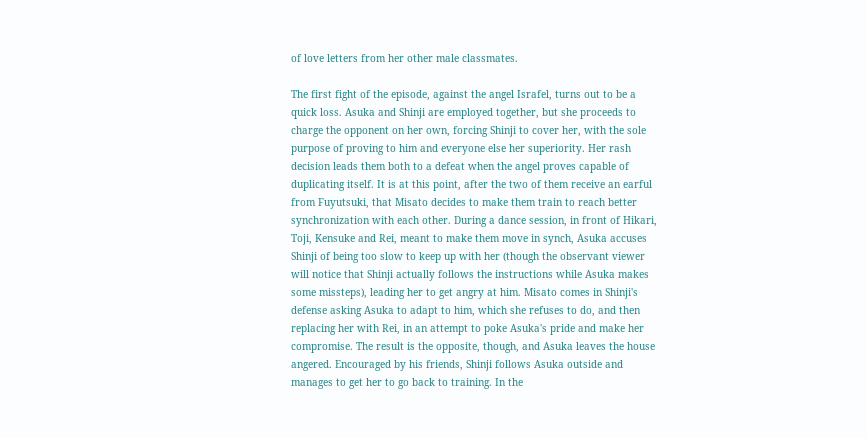of love letters from her other male classmates.

The first fight of the episode, against the angel Israfel, turns out to be a quick loss. Asuka and Shinji are employed together, but she proceeds to charge the opponent on her own, forcing Shinji to cover her, with the sole purpose of proving to him and everyone else her superiority. Her rash decision leads them both to a defeat when the angel proves capable of duplicating itself. It is at this point, after the two of them receive an earful from Fuyutsuki, that Misato decides to make them train to reach better synchronization with each other. During a dance session, in front of Hikari, Toji, Kensuke and Rei, meant to make them move in synch, Asuka accuses Shinji of being too slow to keep up with her (though the observant viewer will notice that Shinji actually follows the instructions while Asuka makes some missteps), leading her to get angry at him. Misato comes in Shinji's defense asking Asuka to adapt to him, which she refuses to do, and then replacing her with Rei, in an attempt to poke Asuka's pride and make her compromise. The result is the opposite, though, and Asuka leaves the house angered. Encouraged by his friends, Shinji follows Asuka outside and manages to get her to go back to training. In the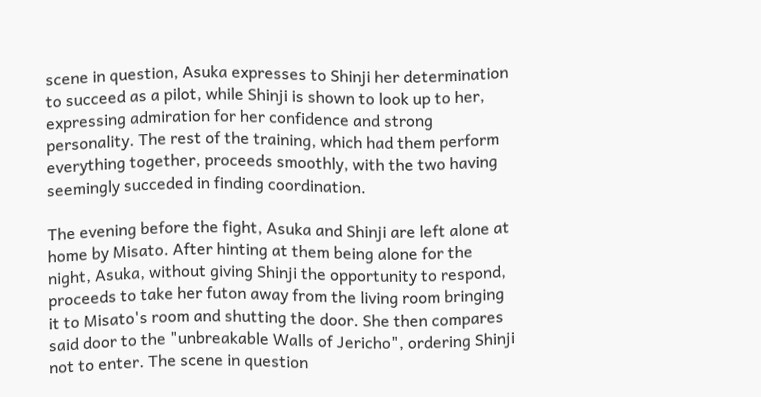scene in question, Asuka expresses to Shinji her determination to succeed as a pilot, while Shinji is shown to look up to her, expressing admiration for her confidence and strong personality. The rest of the training, which had them perform everything together, proceeds smoothly, with the two having seemingly succeded in finding coordination.

The evening before the fight, Asuka and Shinji are left alone at home by Misato. After hinting at them being alone for the night, Asuka, without giving Shinji the opportunity to respond, proceeds to take her futon away from the living room bringing it to Misato's room and shutting the door. She then compares said door to the "unbreakable Walls of Jericho", ordering Shinji not to enter. The scene in question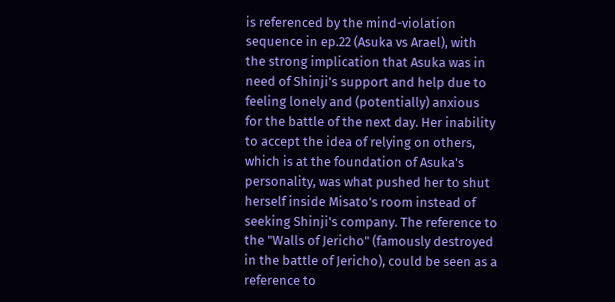is referenced by the mind-violation sequence in ep.22 (Asuka vs Arael), with the strong implication that Asuka was in need of Shinji's support and help due to feeling lonely and (potentially) anxious for the battle of the next day. Her inability to accept the idea of relying on others, which is at the foundation of Asuka's personality, was what pushed her to shut herself inside Misato's room instead of seeking Shinji's company. The reference to the "Walls of Jericho" (famously destroyed in the battle of Jericho), could be seen as a reference to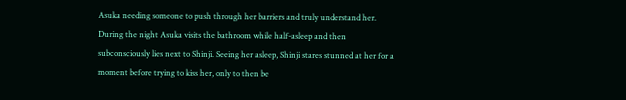Asuka needing someone to push through her barriers and truly understand her. During the night Asuka visits the bathroom while half-asleep and then subconsciously lies next to Shinji. Seeing her asleep, Shinji stares stunned at her for a moment before trying to kiss her, only to then be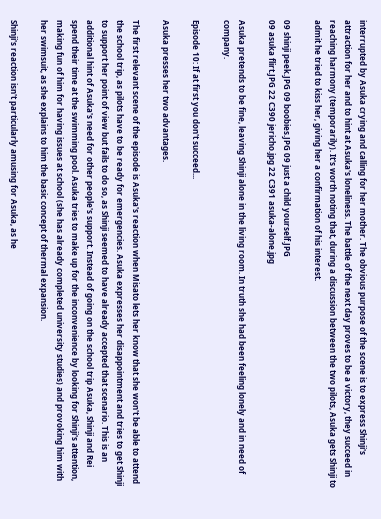interrupted by Asuka crying and calling for her mother. The obvious purpose of the scene is to express Shinji's attraction for her and to hint at Asuka's loneliness. The battle of the next day proves to be a victory, they succeed in reaching harmony (temporarily). It's worth noting that, during a discussion between the two pilots, Asuka gets Shinji to admit he tried to kiss her, giving her a confirmation of his interest.

09 shinji peek.JPG 09 boobies.JPG 09 just a child yourself.JPG
09 asuka flirt.JPG 22 C390 jericho.jpg 22 C391 asuka-alone.jpg

Asuka pretends to be fine, leaving Shinji alone in the living room. In truth she had been feeling lonely and in need of company.

Episode 10: If at first you don't succeed...

Asuka presses her two advantages.

The first relevant scene of the episode is Asuka's reaction when Misato lets her know that she won't be able to attend the school trip, as pilots have to be ready for emergencies. Asuka expresses her disappointment and tries to get Shinji to support her point of view but fails to do so, as Shinji seemed to have already accepted that scenario. This is an additional hint of Asuka's need for other people's support. Instead of going on the school trip Asuka, Shinji and Rei spend their time at the swimming pool. Asuka tries to make up for the inconvenience by looking for Shinji's attention, making fun of him for having issues at school (she has already completed university studies) and provoking him with her swimsuit, as she explains to him the basic concept of thermal expansion.

Shinji's reaction isn't particularly amusing for Asuka, as he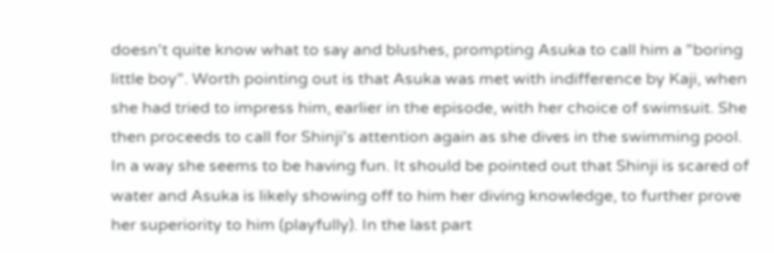doesn't quite know what to say and blushes, prompting Asuka to call him a "boring little boy". Worth pointing out is that Asuka was met with indifference by Kaji, when she had tried to impress him, earlier in the episode, with her choice of swimsuit. She then proceeds to call for Shinji's attention again as she dives in the swimming pool. In a way she seems to be having fun. It should be pointed out that Shinji is scared of water and Asuka is likely showing off to him her diving knowledge, to further prove her superiority to him (playfully). In the last part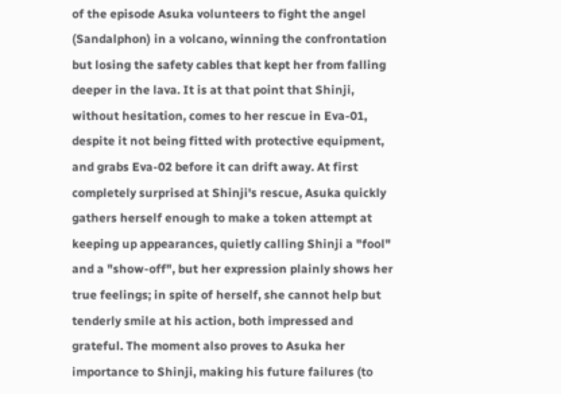of the episode Asuka volunteers to fight the angel (Sandalphon) in a volcano, winning the confrontation but losing the safety cables that kept her from falling deeper in the lava. It is at that point that Shinji, without hesitation, comes to her rescue in Eva-01, despite it not being fitted with protective equipment, and grabs Eva-02 before it can drift away. At first completely surprised at Shinji's rescue, Asuka quickly gathers herself enough to make a token attempt at keeping up appearances, quietly calling Shinji a "fool" and a "show-off", but her expression plainly shows her true feelings; in spite of herself, she cannot help but tenderly smile at his action, both impressed and grateful. The moment also proves to Asuka her importance to Shinji, making his future failures (to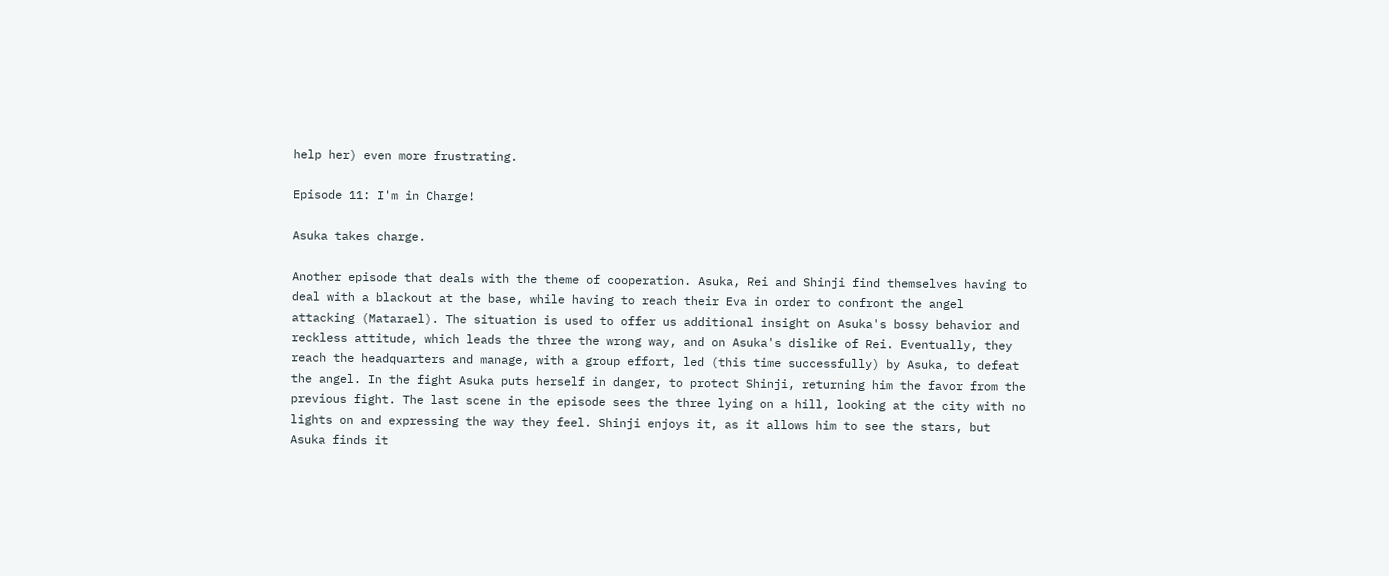help her) even more frustrating.

Episode 11: I'm in Charge!

Asuka takes charge.

Another episode that deals with the theme of cooperation. Asuka, Rei and Shinji find themselves having to deal with a blackout at the base, while having to reach their Eva in order to confront the angel attacking (Matarael). The situation is used to offer us additional insight on Asuka's bossy behavior and reckless attitude, which leads the three the wrong way, and on Asuka's dislike of Rei. Eventually, they reach the headquarters and manage, with a group effort, led (this time successfully) by Asuka, to defeat the angel. In the fight Asuka puts herself in danger, to protect Shinji, returning him the favor from the previous fight. The last scene in the episode sees the three lying on a hill, looking at the city with no lights on and expressing the way they feel. Shinji enjoys it, as it allows him to see the stars, but Asuka finds it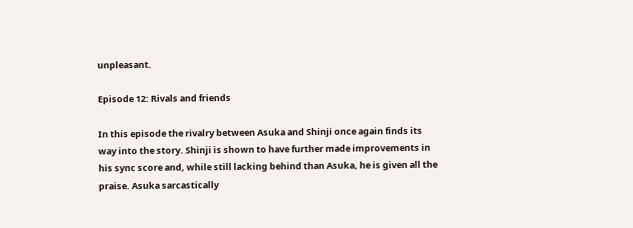unpleasant.

Episode 12: Rivals and friends

In this episode the rivalry between Asuka and Shinji once again finds its way into the story. Shinji is shown to have further made improvements in his sync score and, while still lacking behind than Asuka, he is given all the praise. Asuka sarcastically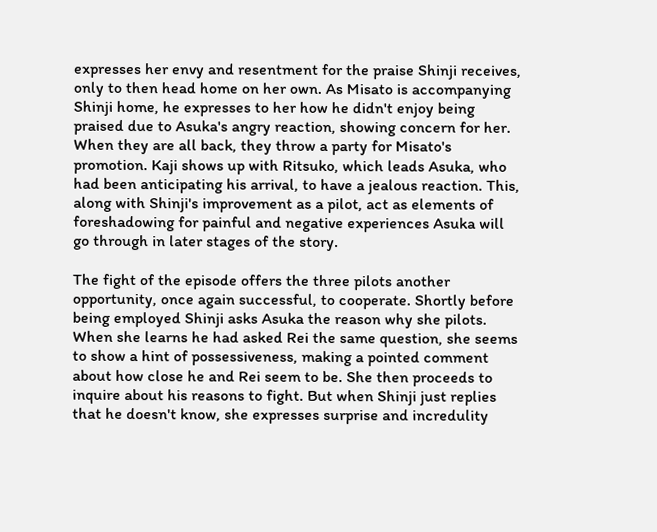expresses her envy and resentment for the praise Shinji receives, only to then head home on her own. As Misato is accompanying Shinji home, he expresses to her how he didn't enjoy being praised due to Asuka's angry reaction, showing concern for her. When they are all back, they throw a party for Misato's promotion. Kaji shows up with Ritsuko, which leads Asuka, who had been anticipating his arrival, to have a jealous reaction. This, along with Shinji's improvement as a pilot, act as elements of foreshadowing for painful and negative experiences Asuka will go through in later stages of the story.

The fight of the episode offers the three pilots another opportunity, once again successful, to cooperate. Shortly before being employed Shinji asks Asuka the reason why she pilots. When she learns he had asked Rei the same question, she seems to show a hint of possessiveness, making a pointed comment about how close he and Rei seem to be. She then proceeds to inquire about his reasons to fight. But when Shinji just replies that he doesn't know, she expresses surprise and incredulity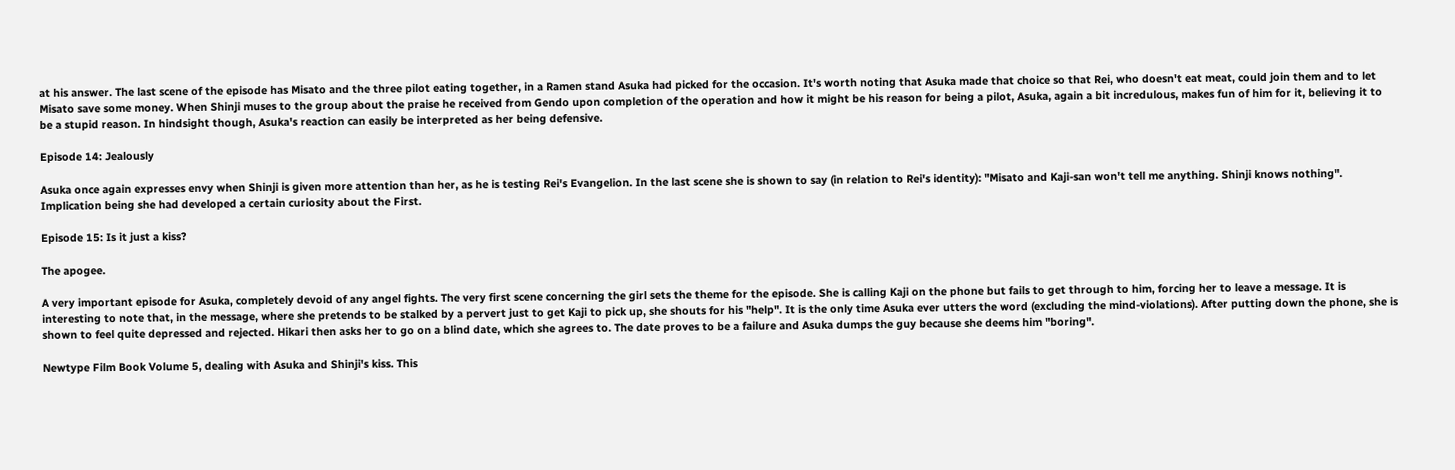at his answer. The last scene of the episode has Misato and the three pilot eating together, in a Ramen stand Asuka had picked for the occasion. It's worth noting that Asuka made that choice so that Rei, who doesn't eat meat, could join them and to let Misato save some money. When Shinji muses to the group about the praise he received from Gendo upon completion of the operation and how it might be his reason for being a pilot, Asuka, again a bit incredulous, makes fun of him for it, believing it to be a stupid reason. In hindsight though, Asuka's reaction can easily be interpreted as her being defensive.

Episode 14: Jealously

Asuka once again expresses envy when Shinji is given more attention than her, as he is testing Rei's Evangelion. In the last scene she is shown to say (in relation to Rei's identity): "Misato and Kaji-san won't tell me anything. Shinji knows nothing". Implication being she had developed a certain curiosity about the First.

Episode 15: Is it just a kiss?

The apogee.

A very important episode for Asuka, completely devoid of any angel fights. The very first scene concerning the girl sets the theme for the episode. She is calling Kaji on the phone but fails to get through to him, forcing her to leave a message. It is interesting to note that, in the message, where she pretends to be stalked by a pervert just to get Kaji to pick up, she shouts for his "help". It is the only time Asuka ever utters the word (excluding the mind-violations). After putting down the phone, she is shown to feel quite depressed and rejected. Hikari then asks her to go on a blind date, which she agrees to. The date proves to be a failure and Asuka dumps the guy because she deems him "boring".

Newtype Film Book Volume 5, dealing with Asuka and Shinji's kiss. This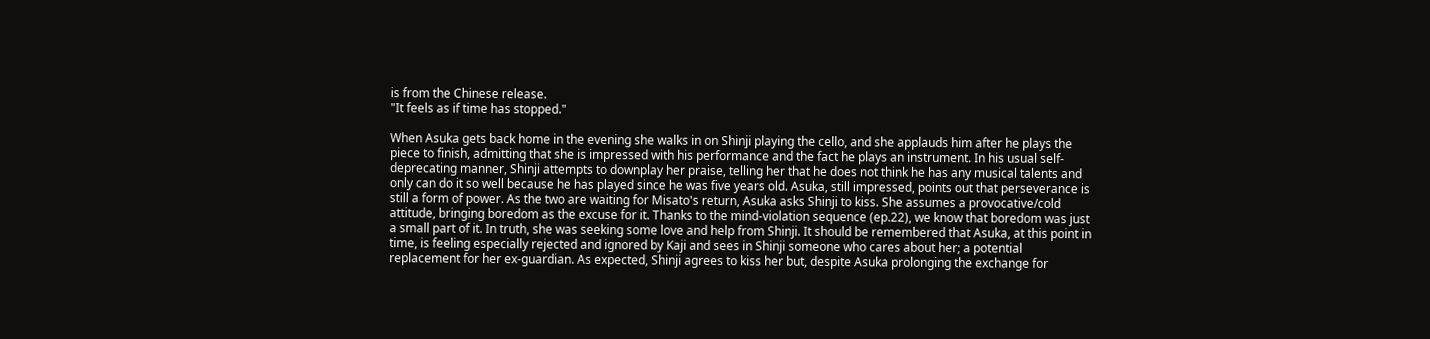is from the Chinese release.
"It feels as if time has stopped."

When Asuka gets back home in the evening she walks in on Shinji playing the cello, and she applauds him after he plays the piece to finish, admitting that she is impressed with his performance and the fact he plays an instrument. In his usual self-deprecating manner, Shinji attempts to downplay her praise, telling her that he does not think he has any musical talents and only can do it so well because he has played since he was five years old. Asuka, still impressed, points out that perseverance is still a form of power. As the two are waiting for Misato's return, Asuka asks Shinji to kiss. She assumes a provocative/cold attitude, bringing boredom as the excuse for it. Thanks to the mind-violation sequence (ep.22), we know that boredom was just a small part of it. In truth, she was seeking some love and help from Shinji. It should be remembered that Asuka, at this point in time, is feeling especially rejected and ignored by Kaji and sees in Shinji someone who cares about her; a potential replacement for her ex-guardian. As expected, Shinji agrees to kiss her but, despite Asuka prolonging the exchange for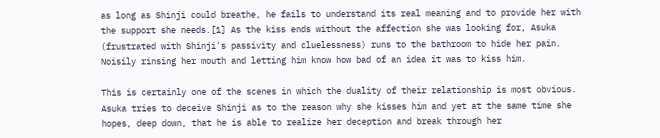as long as Shinji could breathe, he fails to understand its real meaning and to provide her with the support she needs.[1] As the kiss ends without the affection she was looking for, Asuka (frustrated with Shinji's passivity and cluelessness) runs to the bathroom to hide her pain. Noisily rinsing her mouth and letting him know how bad of an idea it was to kiss him.

This is certainly one of the scenes in which the duality of their relationship is most obvious. Asuka tries to deceive Shinji as to the reason why she kisses him and yet at the same time she hopes, deep down, that he is able to realize her deception and break through her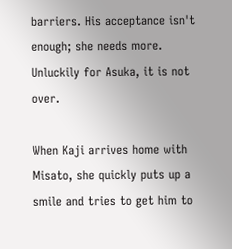barriers. His acceptance isn't enough; she needs more. Unluckily for Asuka, it is not over.

When Kaji arrives home with Misato, she quickly puts up a smile and tries to get him to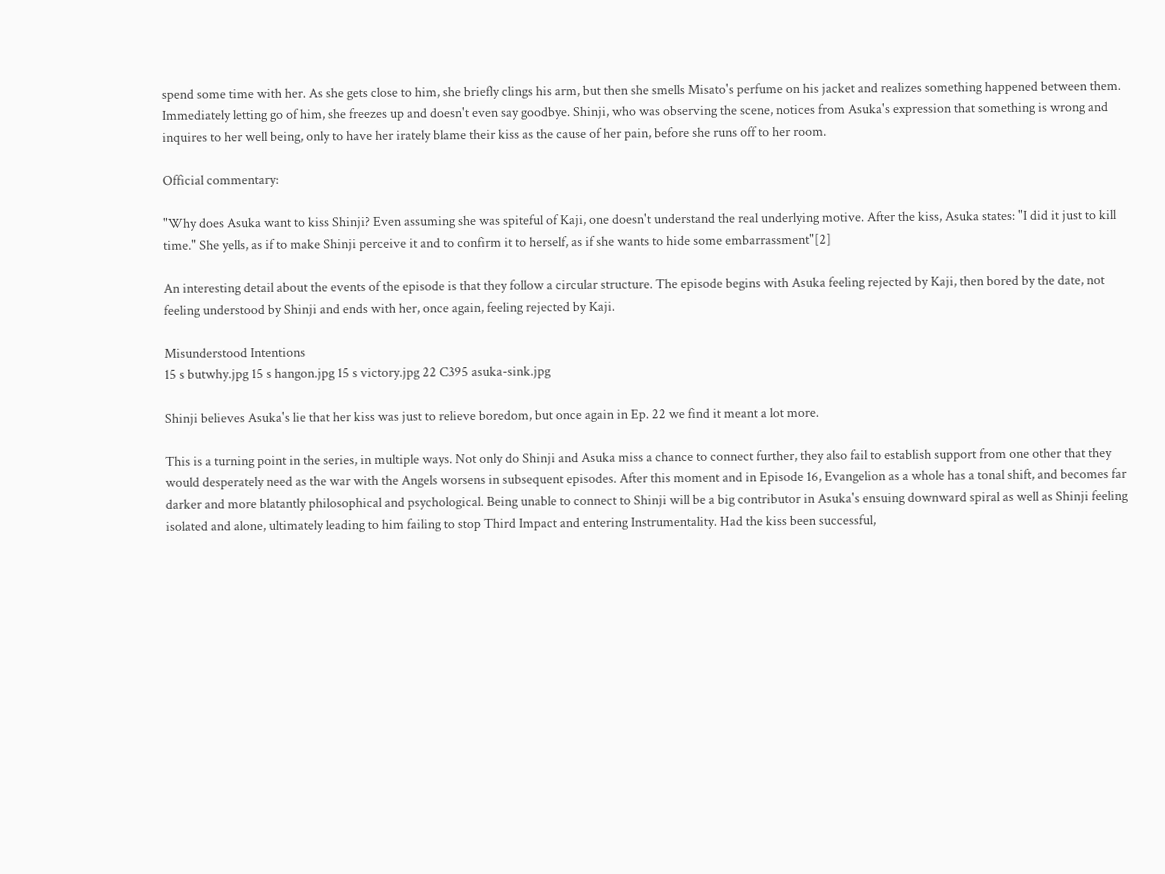spend some time with her. As she gets close to him, she briefly clings his arm, but then she smells Misato's perfume on his jacket and realizes something happened between them. Immediately letting go of him, she freezes up and doesn't even say goodbye. Shinji, who was observing the scene, notices from Asuka's expression that something is wrong and inquires to her well being, only to have her irately blame their kiss as the cause of her pain, before she runs off to her room.

Official commentary:

"Why does Asuka want to kiss Shinji? Even assuming she was spiteful of Kaji, one doesn't understand the real underlying motive. After the kiss, Asuka states: "I did it just to kill time." She yells, as if to make Shinji perceive it and to confirm it to herself, as if she wants to hide some embarrassment"[2]

An interesting detail about the events of the episode is that they follow a circular structure. The episode begins with Asuka feeling rejected by Kaji, then bored by the date, not feeling understood by Shinji and ends with her, once again, feeling rejected by Kaji.

Misunderstood Intentions
15 s butwhy.jpg 15 s hangon.jpg 15 s victory.jpg 22 C395 asuka-sink.jpg

Shinji believes Asuka's lie that her kiss was just to relieve boredom, but once again in Ep. 22 we find it meant a lot more.

This is a turning point in the series, in multiple ways. Not only do Shinji and Asuka miss a chance to connect further, they also fail to establish support from one other that they would desperately need as the war with the Angels worsens in subsequent episodes. After this moment and in Episode 16, Evangelion as a whole has a tonal shift, and becomes far darker and more blatantly philosophical and psychological. Being unable to connect to Shinji will be a big contributor in Asuka's ensuing downward spiral as well as Shinji feeling isolated and alone, ultimately leading to him failing to stop Third Impact and entering Instrumentality. Had the kiss been successful,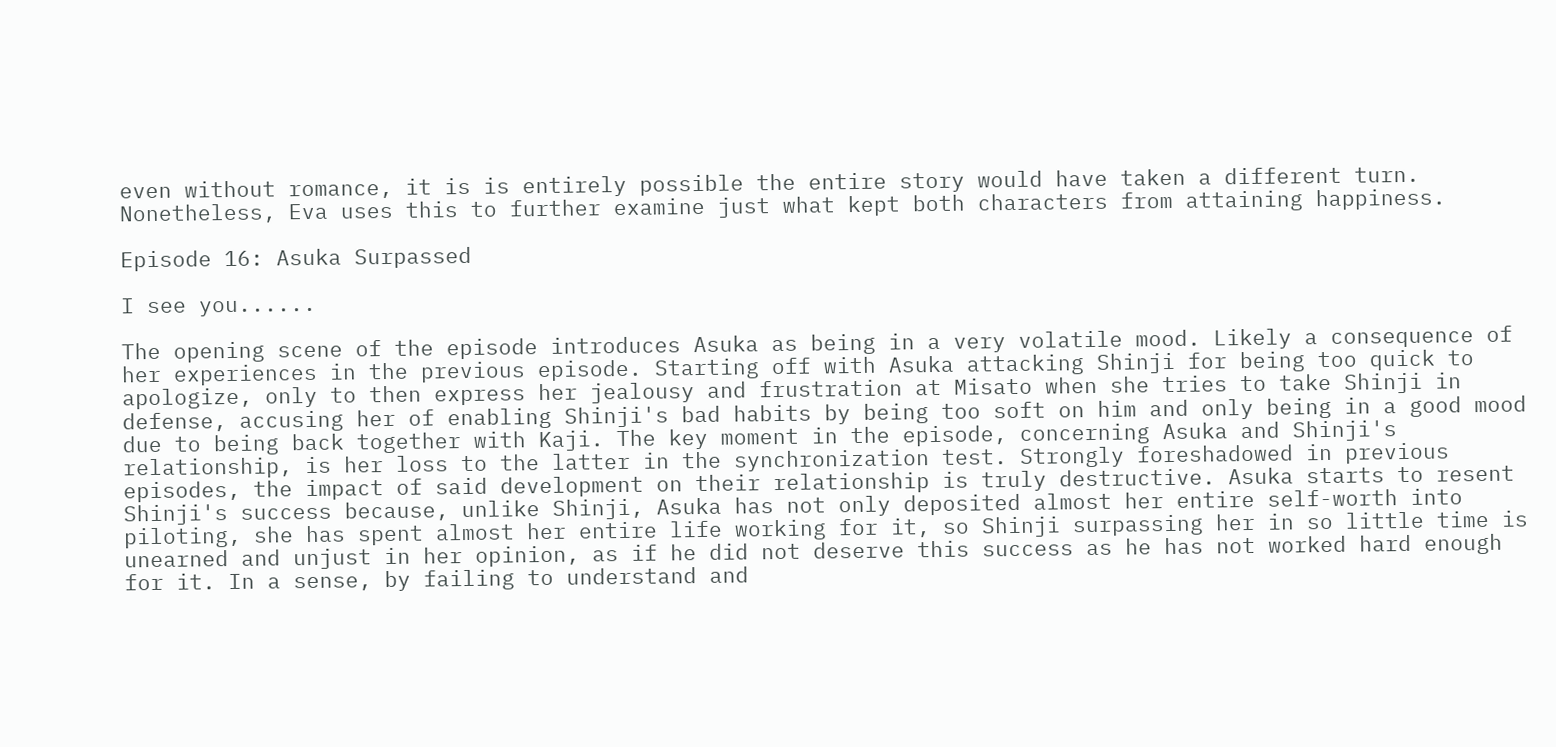even without romance, it is is entirely possible the entire story would have taken a different turn. Nonetheless, Eva uses this to further examine just what kept both characters from attaining happiness.

Episode 16: Asuka Surpassed

I see you......

The opening scene of the episode introduces Asuka as being in a very volatile mood. Likely a consequence of her experiences in the previous episode. Starting off with Asuka attacking Shinji for being too quick to apologize, only to then express her jealousy and frustration at Misato when she tries to take Shinji in defense, accusing her of enabling Shinji's bad habits by being too soft on him and only being in a good mood due to being back together with Kaji. The key moment in the episode, concerning Asuka and Shinji's relationship, is her loss to the latter in the synchronization test. Strongly foreshadowed in previous episodes, the impact of said development on their relationship is truly destructive. Asuka starts to resent Shinji's success because, unlike Shinji, Asuka has not only deposited almost her entire self-worth into piloting, she has spent almost her entire life working for it, so Shinji surpassing her in so little time is unearned and unjust in her opinion, as if he did not deserve this success as he has not worked hard enough for it. In a sense, by failing to understand and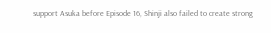support Asuka before Episode 16, Shinji also failed to create strong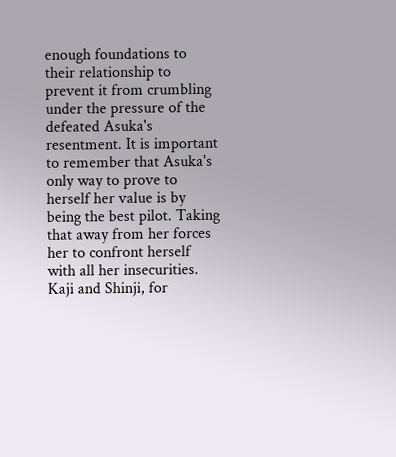enough foundations to their relationship to prevent it from crumbling under the pressure of the defeated Asuka's resentment. It is important to remember that Asuka's only way to prove to herself her value is by being the best pilot. Taking that away from her forces her to confront herself with all her insecurities. Kaji and Shinji, for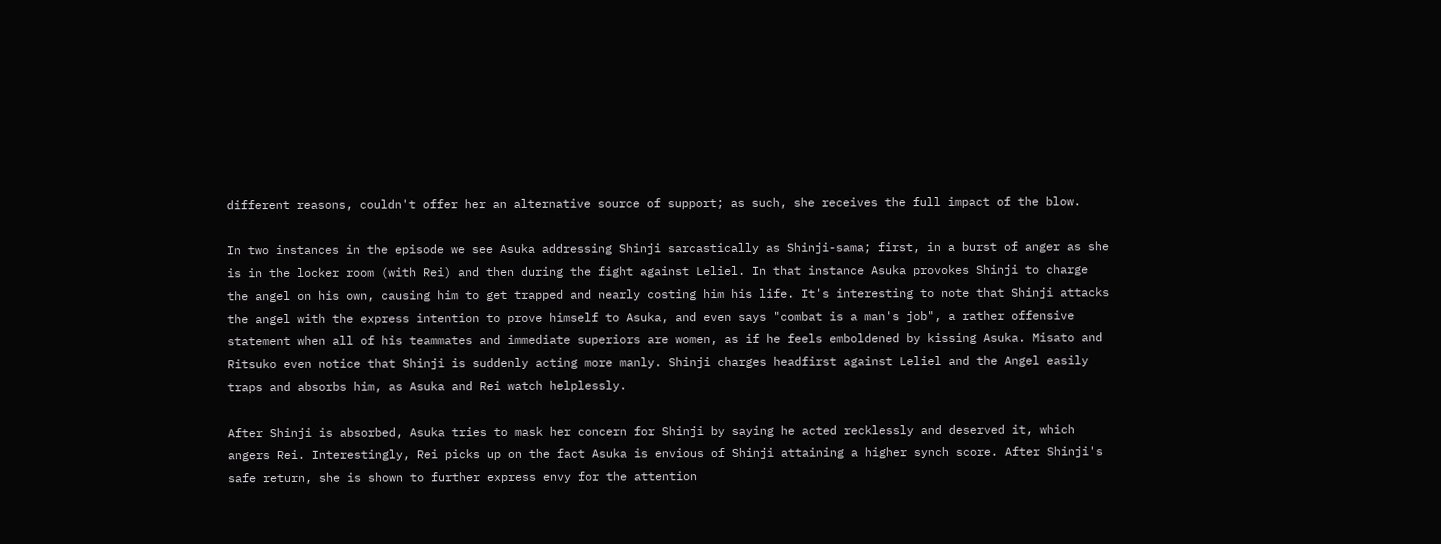different reasons, couldn't offer her an alternative source of support; as such, she receives the full impact of the blow.

In two instances in the episode we see Asuka addressing Shinji sarcastically as Shinji-sama; first, in a burst of anger as she is in the locker room (with Rei) and then during the fight against Leliel. In that instance Asuka provokes Shinji to charge the angel on his own, causing him to get trapped and nearly costing him his life. It's interesting to note that Shinji attacks the angel with the express intention to prove himself to Asuka, and even says "combat is a man's job", a rather offensive statement when all of his teammates and immediate superiors are women, as if he feels emboldened by kissing Asuka. Misato and Ritsuko even notice that Shinji is suddenly acting more manly. Shinji charges headfirst against Leliel and the Angel easily traps and absorbs him, as Asuka and Rei watch helplessly.

After Shinji is absorbed, Asuka tries to mask her concern for Shinji by saying he acted recklessly and deserved it, which angers Rei. Interestingly, Rei picks up on the fact Asuka is envious of Shinji attaining a higher synch score. After Shinji's safe return, she is shown to further express envy for the attention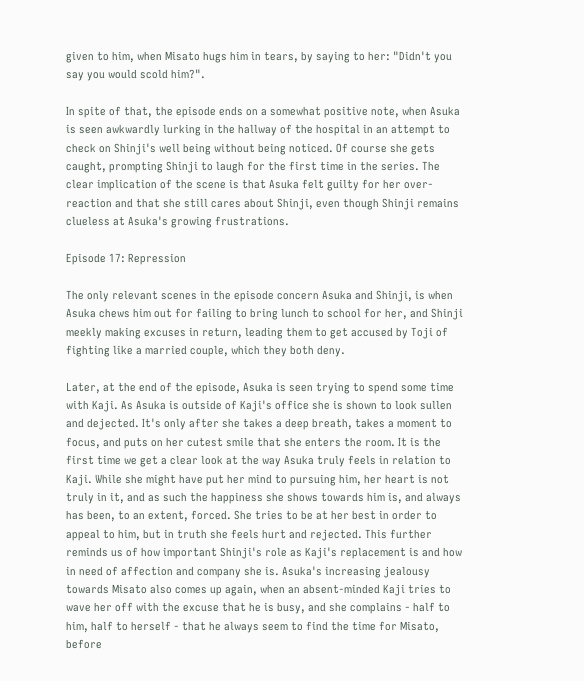given to him, when Misato hugs him in tears, by saying to her: "Didn't you say you would scold him?".

In spite of that, the episode ends on a somewhat positive note, when Asuka is seen awkwardly lurking in the hallway of the hospital in an attempt to check on Shinji's well being without being noticed. Of course she gets caught, prompting Shinji to laugh for the first time in the series. The clear implication of the scene is that Asuka felt guilty for her over-reaction and that she still cares about Shinji, even though Shinji remains clueless at Asuka's growing frustrations.

Episode 17: Repression

The only relevant scenes in the episode concern Asuka and Shinji, is when Asuka chews him out for failing to bring lunch to school for her, and Shinji meekly making excuses in return, leading them to get accused by Toji of fighting like a married couple, which they both deny.

Later, at the end of the episode, Asuka is seen trying to spend some time with Kaji. As Asuka is outside of Kaji's office she is shown to look sullen and dejected. It's only after she takes a deep breath, takes a moment to focus, and puts on her cutest smile that she enters the room. It is the first time we get a clear look at the way Asuka truly feels in relation to Kaji. While she might have put her mind to pursuing him, her heart is not truly in it, and as such the happiness she shows towards him is, and always has been, to an extent, forced. She tries to be at her best in order to appeal to him, but in truth she feels hurt and rejected. This further reminds us of how important Shinji's role as Kaji's replacement is and how in need of affection and company she is. Asuka's increasing jealousy towards Misato also comes up again, when an absent-minded Kaji tries to wave her off with the excuse that he is busy, and she complains - half to him, half to herself - that he always seem to find the time for Misato, before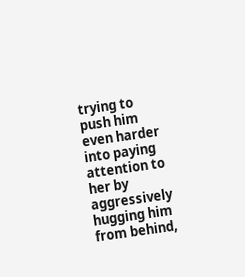trying to push him even harder into paying attention to her by aggressively hugging him from behind,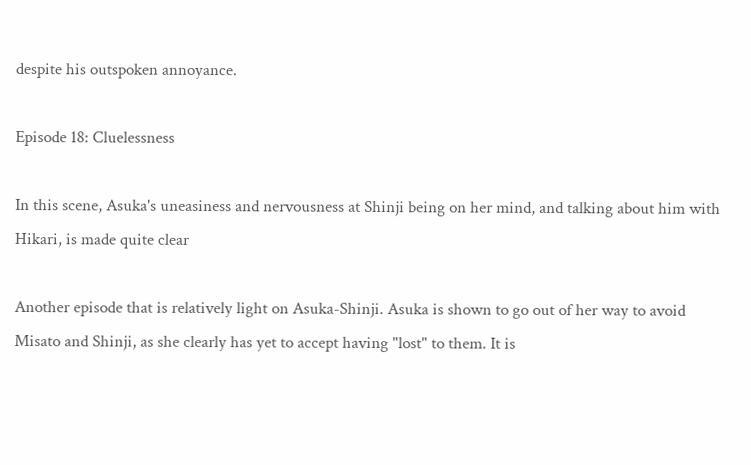despite his outspoken annoyance.

Episode 18: Cluelessness

In this scene, Asuka's uneasiness and nervousness at Shinji being on her mind, and talking about him with Hikari, is made quite clear

Another episode that is relatively light on Asuka-Shinji. Asuka is shown to go out of her way to avoid Misato and Shinji, as she clearly has yet to accept having "lost" to them. It is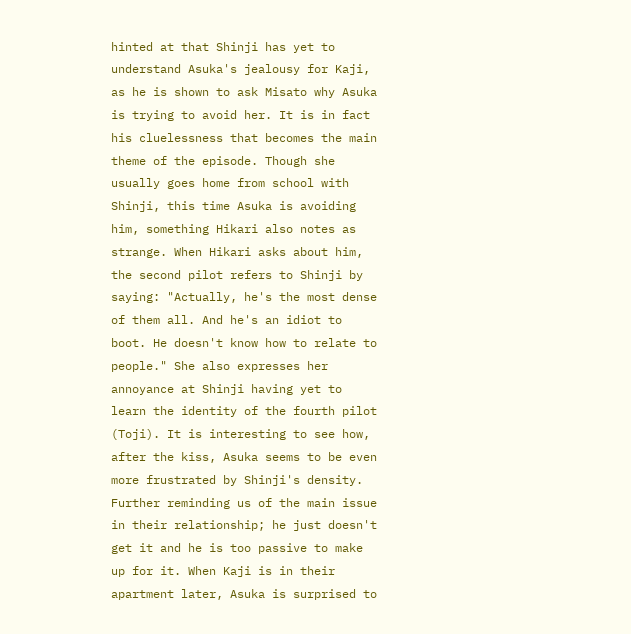hinted at that Shinji has yet to understand Asuka's jealousy for Kaji, as he is shown to ask Misato why Asuka is trying to avoid her. It is in fact his cluelessness that becomes the main theme of the episode. Though she usually goes home from school with Shinji, this time Asuka is avoiding him, something Hikari also notes as strange. When Hikari asks about him, the second pilot refers to Shinji by saying: "Actually, he's the most dense of them all. And he's an idiot to boot. He doesn't know how to relate to people." She also expresses her annoyance at Shinji having yet to learn the identity of the fourth pilot (Toji). It is interesting to see how, after the kiss, Asuka seems to be even more frustrated by Shinji's density. Further reminding us of the main issue in their relationship; he just doesn't get it and he is too passive to make up for it. When Kaji is in their apartment later, Asuka is surprised to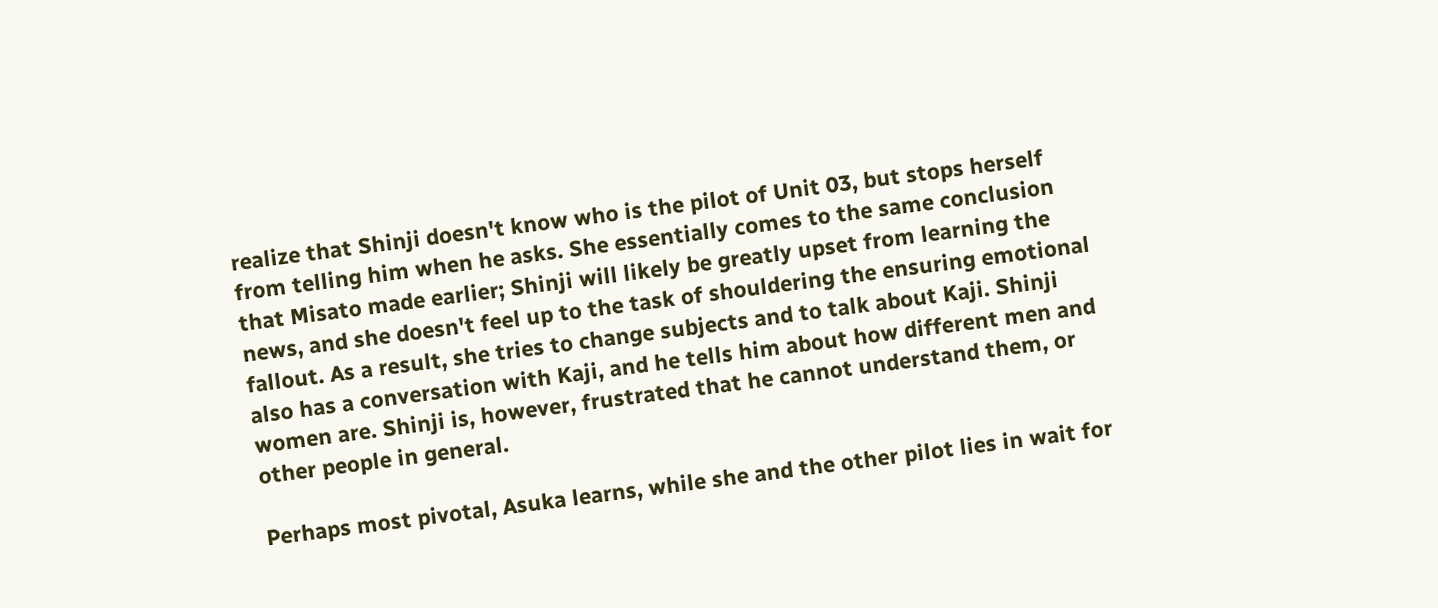realize that Shinji doesn't know who is the pilot of Unit 03, but stops herself from telling him when he asks. She essentially comes to the same conclusion that Misato made earlier; Shinji will likely be greatly upset from learning the news, and she doesn't feel up to the task of shouldering the ensuring emotional fallout. As a result, she tries to change subjects and to talk about Kaji. Shinji also has a conversation with Kaji, and he tells him about how different men and women are. Shinji is, however, frustrated that he cannot understand them, or other people in general.

Perhaps most pivotal, Asuka learns, while she and the other pilot lies in wait for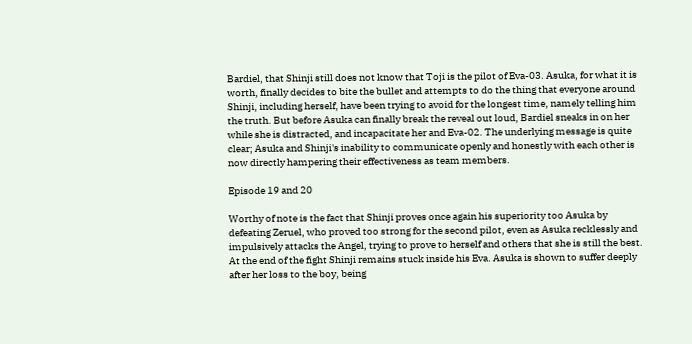Bardiel, that Shinji still does not know that Toji is the pilot of Eva-03. Asuka, for what it is worth, finally decides to bite the bullet and attempts to do the thing that everyone around Shinji, including herself, have been trying to avoid for the longest time, namely telling him the truth. But before Asuka can finally break the reveal out loud, Bardiel sneaks in on her while she is distracted, and incapacitate her and Eva-02. The underlying message is quite clear; Asuka and Shinji's inability to communicate openly and honestly with each other is now directly hampering their effectiveness as team members.

Episode 19 and 20

Worthy of note is the fact that Shinji proves once again his superiority too Asuka by defeating Zeruel, who proved too strong for the second pilot, even as Asuka recklessly and impulsively attacks the Angel, trying to prove to herself and others that she is still the best. At the end of the fight Shinji remains stuck inside his Eva. Asuka is shown to suffer deeply after her loss to the boy, being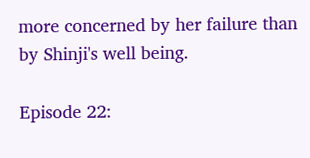more concerned by her failure than by Shinji's well being.

Episode 22: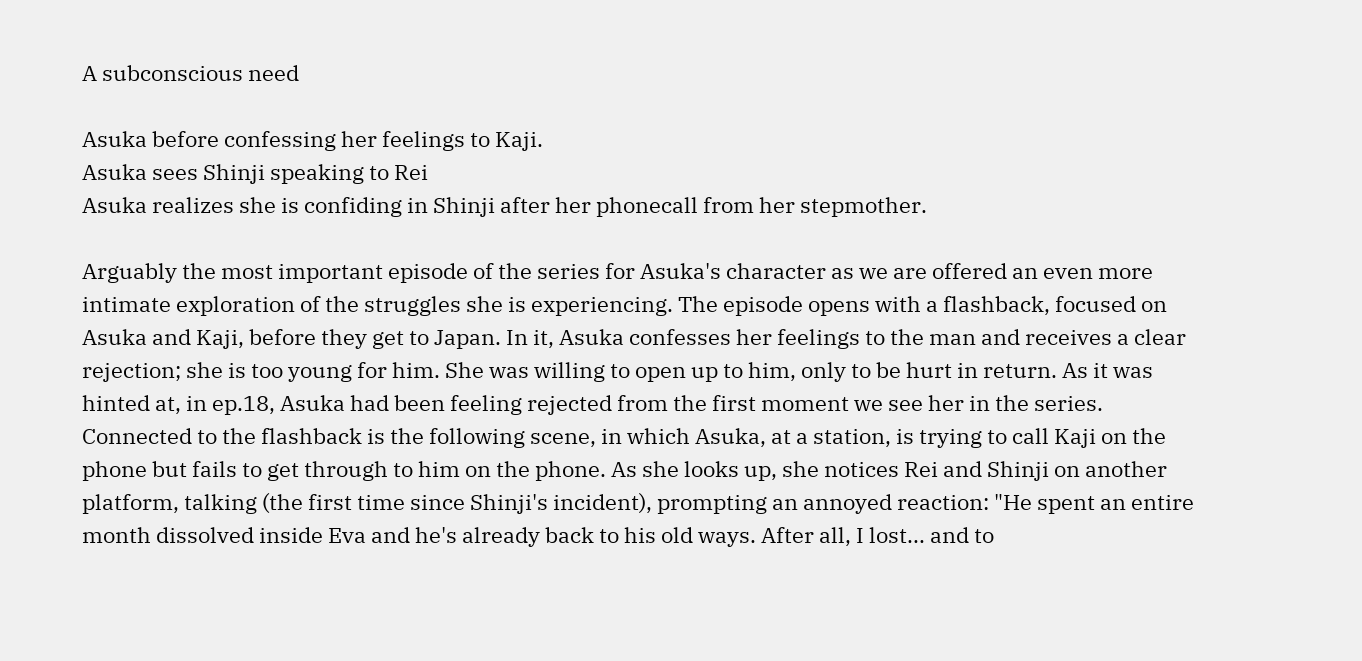A subconscious need

Asuka before confessing her feelings to Kaji.
Asuka sees Shinji speaking to Rei
Asuka realizes she is confiding in Shinji after her phonecall from her stepmother.

Arguably the most important episode of the series for Asuka's character as we are offered an even more intimate exploration of the struggles she is experiencing. The episode opens with a flashback, focused on Asuka and Kaji, before they get to Japan. In it, Asuka confesses her feelings to the man and receives a clear rejection; she is too young for him. She was willing to open up to him, only to be hurt in return. As it was hinted at, in ep.18, Asuka had been feeling rejected from the first moment we see her in the series. Connected to the flashback is the following scene, in which Asuka, at a station, is trying to call Kaji on the phone but fails to get through to him on the phone. As she looks up, she notices Rei and Shinji on another platform, talking (the first time since Shinji's incident), prompting an annoyed reaction: "He spent an entire month dissolved inside Eva and he's already back to his old ways. After all, I lost... and to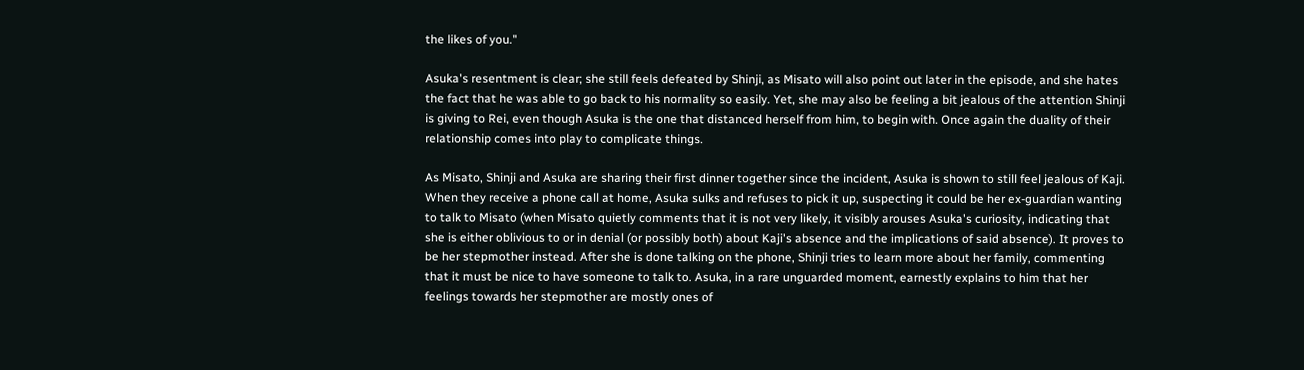the likes of you."

Asuka's resentment is clear; she still feels defeated by Shinji, as Misato will also point out later in the episode, and she hates the fact that he was able to go back to his normality so easily. Yet, she may also be feeling a bit jealous of the attention Shinji is giving to Rei, even though Asuka is the one that distanced herself from him, to begin with. Once again the duality of their relationship comes into play to complicate things.

As Misato, Shinji and Asuka are sharing their first dinner together since the incident, Asuka is shown to still feel jealous of Kaji. When they receive a phone call at home, Asuka sulks and refuses to pick it up, suspecting it could be her ex-guardian wanting to talk to Misato (when Misato quietly comments that it is not very likely, it visibly arouses Asuka's curiosity, indicating that she is either oblivious to or in denial (or possibly both) about Kaji's absence and the implications of said absence). It proves to be her stepmother instead. After she is done talking on the phone, Shinji tries to learn more about her family, commenting that it must be nice to have someone to talk to. Asuka, in a rare unguarded moment, earnestly explains to him that her feelings towards her stepmother are mostly ones of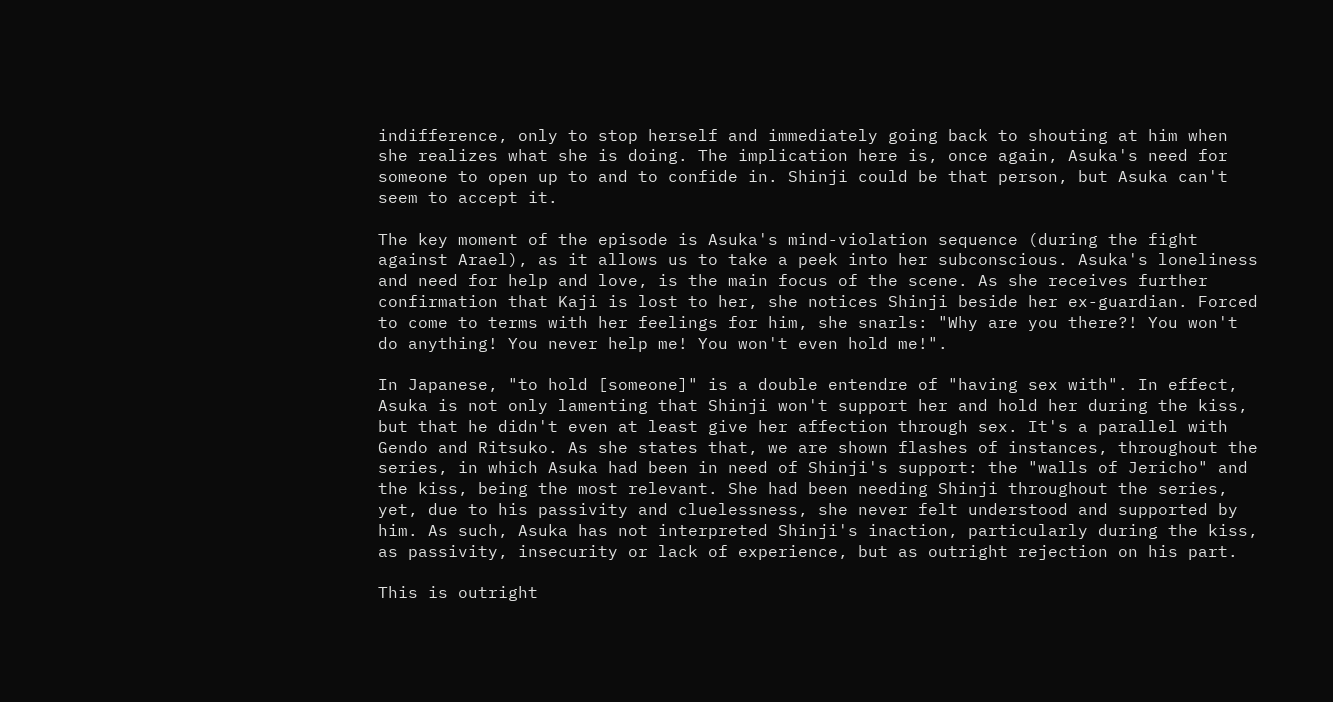indifference, only to stop herself and immediately going back to shouting at him when she realizes what she is doing. The implication here is, once again, Asuka's need for someone to open up to and to confide in. Shinji could be that person, but Asuka can't seem to accept it.

The key moment of the episode is Asuka's mind-violation sequence (during the fight against Arael), as it allows us to take a peek into her subconscious. Asuka's loneliness and need for help and love, is the main focus of the scene. As she receives further confirmation that Kaji is lost to her, she notices Shinji beside her ex-guardian. Forced to come to terms with her feelings for him, she snarls: "Why are you there?! You won't do anything! You never help me! You won't even hold me!".

In Japanese, "to hold [someone]" is a double entendre of "having sex with". In effect, Asuka is not only lamenting that Shinji won't support her and hold her during the kiss, but that he didn't even at least give her affection through sex. It's a parallel with Gendo and Ritsuko. As she states that, we are shown flashes of instances, throughout the series, in which Asuka had been in need of Shinji's support: the "walls of Jericho" and the kiss, being the most relevant. She had been needing Shinji throughout the series, yet, due to his passivity and cluelessness, she never felt understood and supported by him. As such, Asuka has not interpreted Shinji's inaction, particularly during the kiss, as passivity, insecurity or lack of experience, but as outright rejection on his part.

This is outright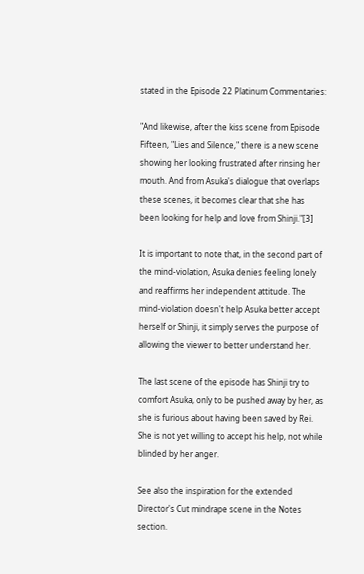stated in the Episode 22 Platinum Commentaries:

"And likewise, after the kiss scene from Episode Fifteen, "Lies and Silence," there is a new scene showing her looking frustrated after rinsing her mouth. And from Asuka's dialogue that overlaps these scenes, it becomes clear that she has been looking for help and love from Shinji."[3]

It is important to note that, in the second part of the mind-violation, Asuka denies feeling lonely and reaffirms her independent attitude. The mind-violation doesn't help Asuka better accept herself or Shinji, it simply serves the purpose of allowing the viewer to better understand her.

The last scene of the episode has Shinji try to comfort Asuka, only to be pushed away by her, as she is furious about having been saved by Rei. She is not yet willing to accept his help, not while blinded by her anger.

See also the inspiration for the extended Director's Cut mindrape scene in the Notes section.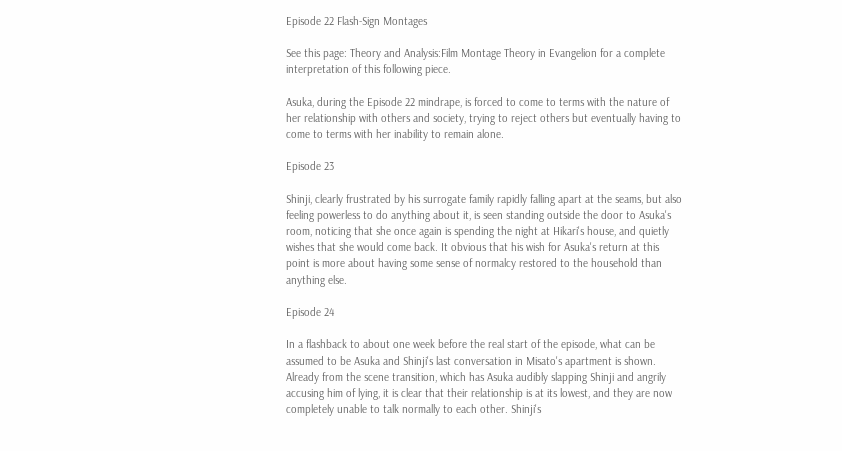Episode 22 Flash-Sign Montages

See this page: Theory and Analysis:Film Montage Theory in Evangelion for a complete interpretation of this following piece.

Asuka, during the Episode 22 mindrape, is forced to come to terms with the nature of her relationship with others and society, trying to reject others but eventually having to come to terms with her inability to remain alone.

Episode 23

Shinji, clearly frustrated by his surrogate family rapidly falling apart at the seams, but also feeling powerless to do anything about it, is seen standing outside the door to Asuka's room, noticing that she once again is spending the night at Hikari's house, and quietly wishes that she would come back. It obvious that his wish for Asuka's return at this point is more about having some sense of normalcy restored to the household than anything else.

Episode 24

In a flashback to about one week before the real start of the episode, what can be assumed to be Asuka and Shinji's last conversation in Misato's apartment is shown. Already from the scene transition, which has Asuka audibly slapping Shinji and angrily accusing him of lying, it is clear that their relationship is at its lowest, and they are now completely unable to talk normally to each other. Shinji's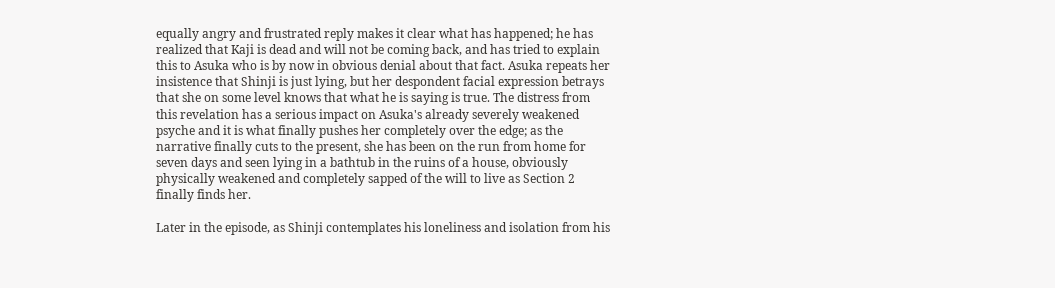equally angry and frustrated reply makes it clear what has happened; he has realized that Kaji is dead and will not be coming back, and has tried to explain this to Asuka who is by now in obvious denial about that fact. Asuka repeats her insistence that Shinji is just lying, but her despondent facial expression betrays that she on some level knows that what he is saying is true. The distress from this revelation has a serious impact on Asuka's already severely weakened psyche and it is what finally pushes her completely over the edge; as the narrative finally cuts to the present, she has been on the run from home for seven days and seen lying in a bathtub in the ruins of a house, obviously physically weakened and completely sapped of the will to live as Section 2 finally finds her.

Later in the episode, as Shinji contemplates his loneliness and isolation from his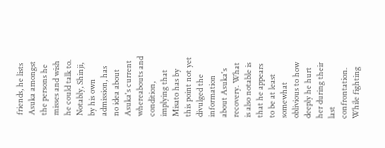friends, he lists Asuka amongst the persons he misses and wish he could talk to. Notably, Shinji, by his own admission, has no idea about Asuka's current whereabouts and condition, implying that Misato has by this point not yet divulged the information about Asuka's recovery. What is also notable is that he appears to be at least somewhat oblivious to how deeply he hurt her during their last confrontation. While fighting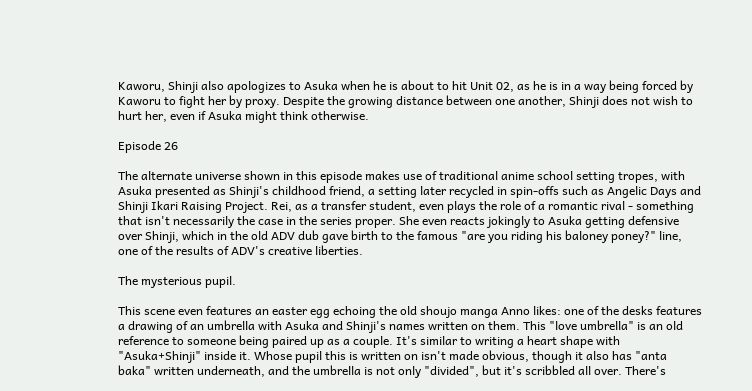Kaworu, Shinji also apologizes to Asuka when he is about to hit Unit 02, as he is in a way being forced by Kaworu to fight her by proxy. Despite the growing distance between one another, Shinji does not wish to hurt her, even if Asuka might think otherwise.

Episode 26

The alternate universe shown in this episode makes use of traditional anime school setting tropes, with Asuka presented as Shinji's childhood friend, a setting later recycled in spin-offs such as Angelic Days and Shinji Ikari Raising Project. Rei, as a transfer student, even plays the role of a romantic rival - something that isn't necessarily the case in the series proper. She even reacts jokingly to Asuka getting defensive over Shinji, which in the old ADV dub gave birth to the famous "are you riding his baloney poney?" line, one of the results of ADV's creative liberties.

The mysterious pupil.

This scene even features an easter egg echoing the old shoujo manga Anno likes: one of the desks features a drawing of an umbrella with Asuka and Shinji's names written on them. This "love umbrella" is an old reference to someone being paired up as a couple. It's similar to writing a heart shape with "Asuka+Shinji" inside it. Whose pupil this is written on isn't made obvious, though it also has "anta baka" written underneath, and the umbrella is not only "divided", but it's scribbled all over. There's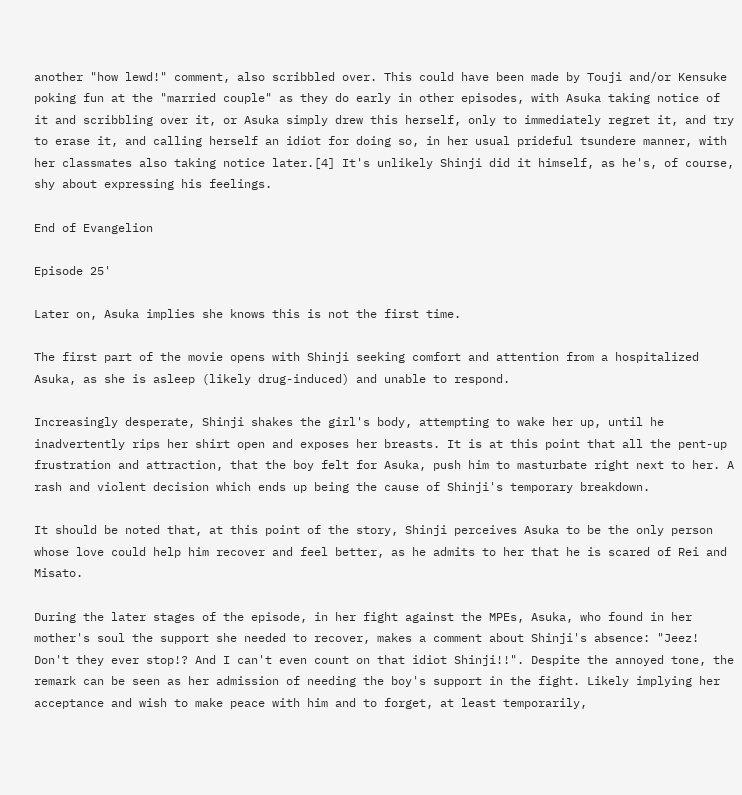another "how lewd!" comment, also scribbled over. This could have been made by Touji and/or Kensuke poking fun at the "married couple" as they do early in other episodes, with Asuka taking notice of it and scribbling over it, or Asuka simply drew this herself, only to immediately regret it, and try to erase it, and calling herself an idiot for doing so, in her usual prideful tsundere manner, with her classmates also taking notice later.[4] It's unlikely Shinji did it himself, as he's, of course, shy about expressing his feelings.

End of Evangelion

Episode 25'

Later on, Asuka implies she knows this is not the first time.

The first part of the movie opens with Shinji seeking comfort and attention from a hospitalized Asuka, as she is asleep (likely drug-induced) and unable to respond.

Increasingly desperate, Shinji shakes the girl's body, attempting to wake her up, until he inadvertently rips her shirt open and exposes her breasts. It is at this point that all the pent-up frustration and attraction, that the boy felt for Asuka, push him to masturbate right next to her. A rash and violent decision which ends up being the cause of Shinji's temporary breakdown.

It should be noted that, at this point of the story, Shinji perceives Asuka to be the only person whose love could help him recover and feel better, as he admits to her that he is scared of Rei and Misato.

During the later stages of the episode, in her fight against the MPEs, Asuka, who found in her mother's soul the support she needed to recover, makes a comment about Shinji's absence: "Jeez! Don't they ever stop!? And I can't even count on that idiot Shinji!!". Despite the annoyed tone, the remark can be seen as her admission of needing the boy's support in the fight. Likely implying her acceptance and wish to make peace with him and to forget, at least temporarily,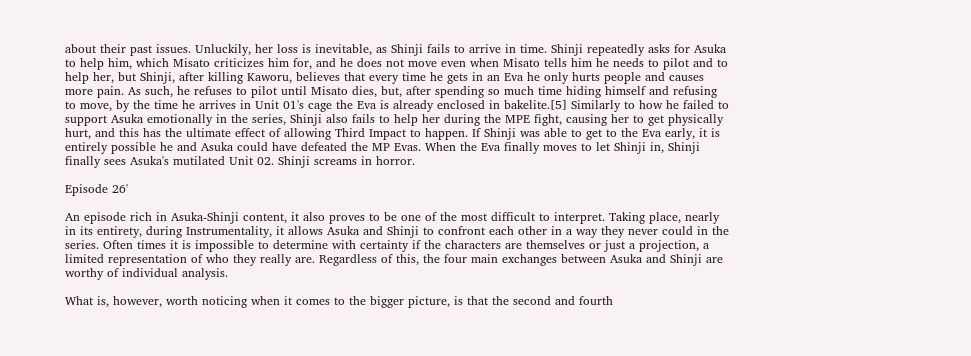about their past issues. Unluckily, her loss is inevitable, as Shinji fails to arrive in time. Shinji repeatedly asks for Asuka to help him, which Misato criticizes him for, and he does not move even when Misato tells him he needs to pilot and to help her, but Shinji, after killing Kaworu, believes that every time he gets in an Eva he only hurts people and causes more pain. As such, he refuses to pilot until Misato dies, but, after spending so much time hiding himself and refusing to move, by the time he arrives in Unit 01's cage the Eva is already enclosed in bakelite.[5] Similarly to how he failed to support Asuka emotionally in the series, Shinji also fails to help her during the MPE fight, causing her to get physically hurt, and this has the ultimate effect of allowing Third Impact to happen. If Shinji was able to get to the Eva early, it is entirely possible he and Asuka could have defeated the MP Evas. When the Eva finally moves to let Shinji in, Shinji finally sees Asuka's mutilated Unit 02. Shinji screams in horror.

Episode 26'

An episode rich in Asuka-Shinji content, it also proves to be one of the most difficult to interpret. Taking place, nearly in its entirety, during Instrumentality, it allows Asuka and Shinji to confront each other in a way they never could in the series. Often times it is impossible to determine with certainty if the characters are themselves or just a projection, a limited representation of who they really are. Regardless of this, the four main exchanges between Asuka and Shinji are worthy of individual analysis.

What is, however, worth noticing when it comes to the bigger picture, is that the second and fourth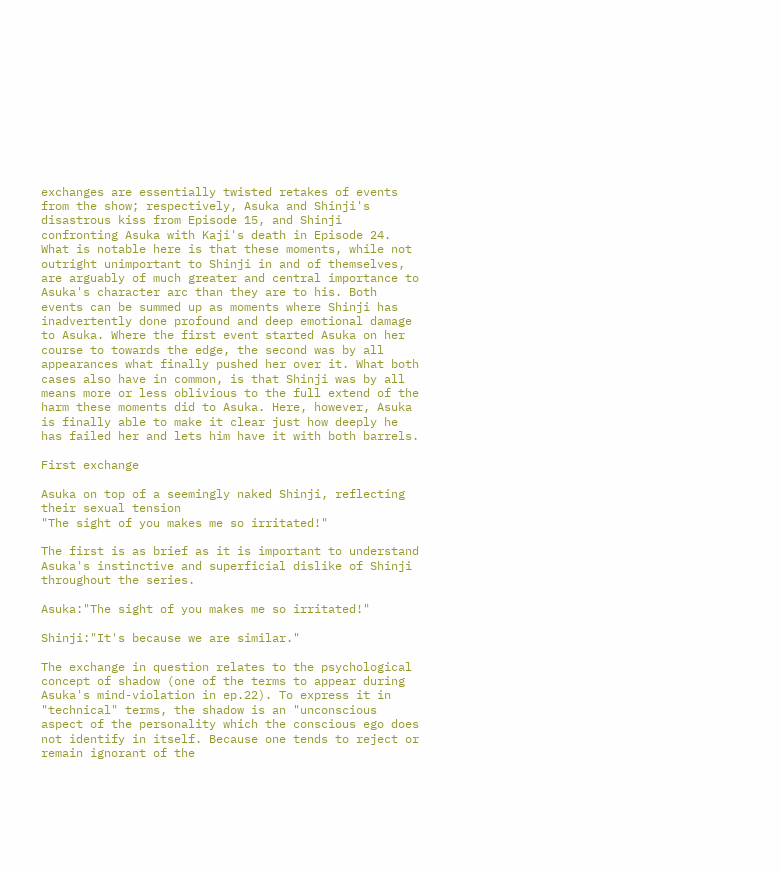exchanges are essentially twisted retakes of events from the show; respectively, Asuka and Shinji's disastrous kiss from Episode 15, and Shinji confronting Asuka with Kaji's death in Episode 24. What is notable here is that these moments, while not outright unimportant to Shinji in and of themselves, are arguably of much greater and central importance to Asuka's character arc than they are to his. Both events can be summed up as moments where Shinji has inadvertently done profound and deep emotional damage to Asuka. Where the first event started Asuka on her course to towards the edge, the second was by all appearances what finally pushed her over it. What both cases also have in common, is that Shinji was by all means more or less oblivious to the full extend of the harm these moments did to Asuka. Here, however, Asuka is finally able to make it clear just how deeply he has failed her and lets him have it with both barrels.

First exchange

Asuka on top of a seemingly naked Shinji, reflecting their sexual tension
"The sight of you makes me so irritated!"

The first is as brief as it is important to understand Asuka's instinctive and superficial dislike of Shinji throughout the series.

Asuka:"The sight of you makes me so irritated!"

Shinji:"It's because we are similar."

The exchange in question relates to the psychological concept of shadow (one of the terms to appear during Asuka's mind-violation in ep.22). To express it in "technical" terms, the shadow is an "unconscious aspect of the personality which the conscious ego does not identify in itself. Because one tends to reject or remain ignorant of the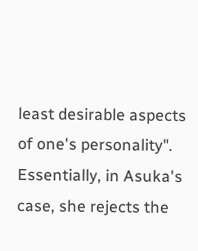least desirable aspects of one's personality". Essentially, in Asuka's case, she rejects the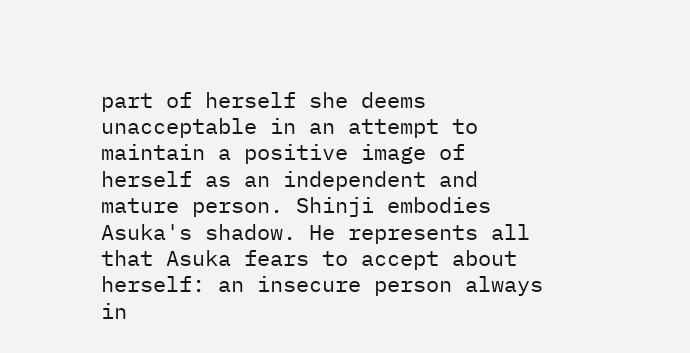part of herself she deems unacceptable in an attempt to maintain a positive image of herself as an independent and mature person. Shinji embodies Asuka's shadow. He represents all that Asuka fears to accept about herself: an insecure person always in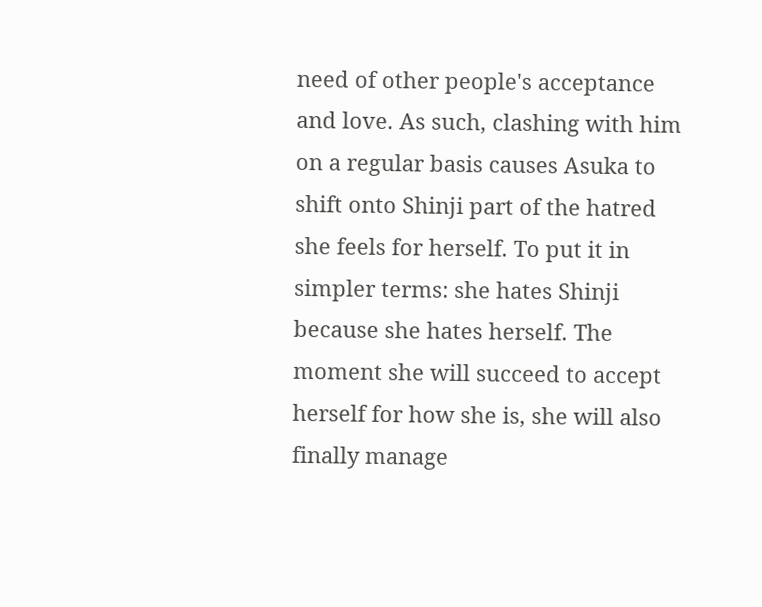need of other people's acceptance and love. As such, clashing with him on a regular basis causes Asuka to shift onto Shinji part of the hatred she feels for herself. To put it in simpler terms: she hates Shinji because she hates herself. The moment she will succeed to accept herself for how she is, she will also finally manage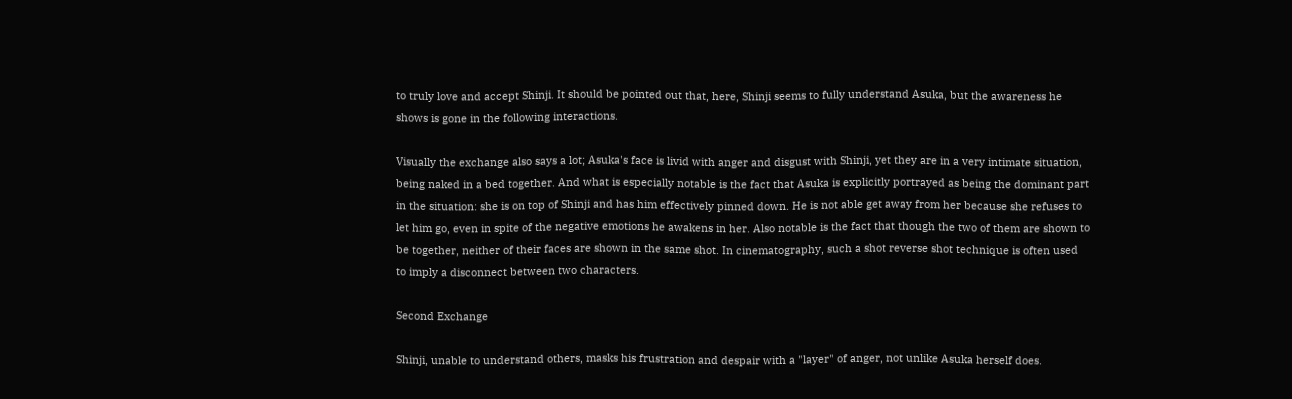to truly love and accept Shinji. It should be pointed out that, here, Shinji seems to fully understand Asuka, but the awareness he shows is gone in the following interactions.

Visually the exchange also says a lot; Asuka's face is livid with anger and disgust with Shinji, yet they are in a very intimate situation, being naked in a bed together. And what is especially notable is the fact that Asuka is explicitly portrayed as being the dominant part in the situation: she is on top of Shinji and has him effectively pinned down. He is not able get away from her because she refuses to let him go, even in spite of the negative emotions he awakens in her. Also notable is the fact that though the two of them are shown to be together, neither of their faces are shown in the same shot. In cinematography, such a shot reverse shot technique is often used to imply a disconnect between two characters.

Second Exchange

Shinji, unable to understand others, masks his frustration and despair with a "layer" of anger, not unlike Asuka herself does.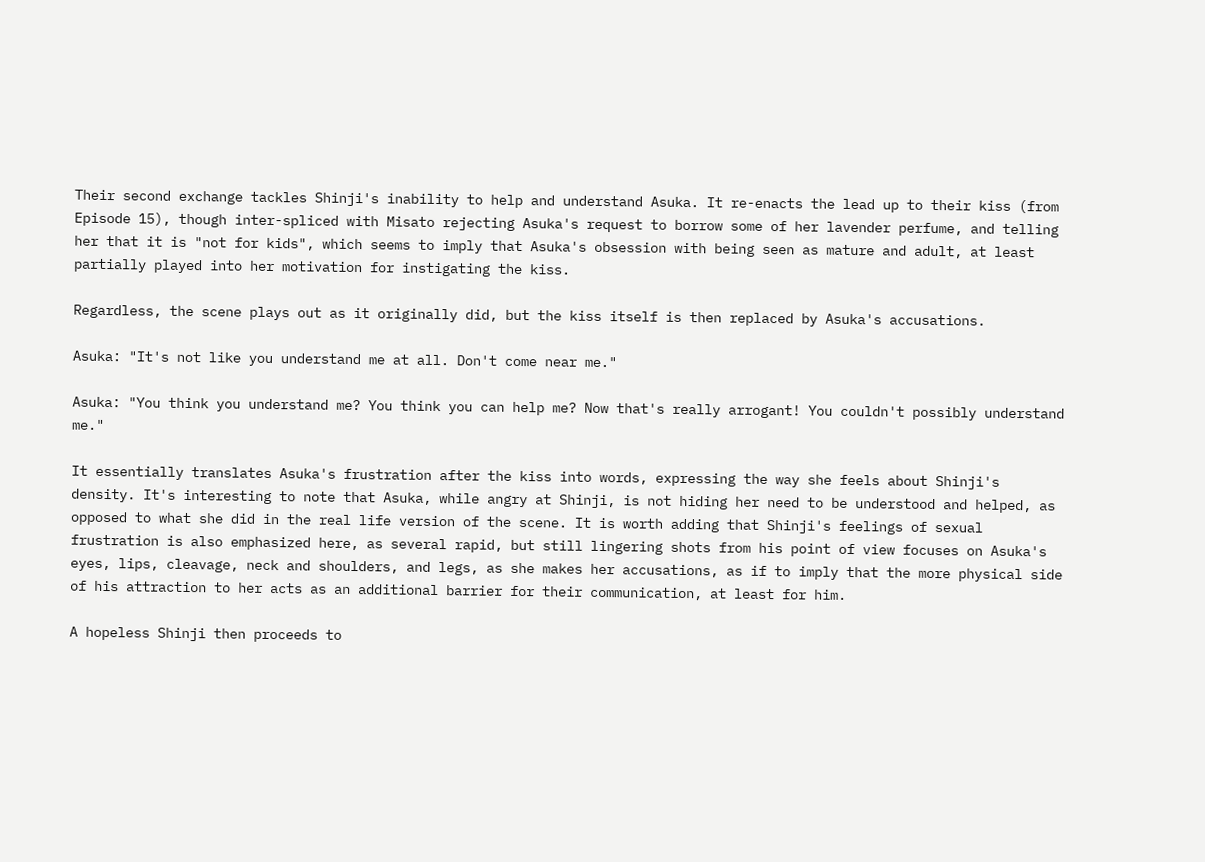Their second exchange tackles Shinji's inability to help and understand Asuka. It re-enacts the lead up to their kiss (from Episode 15), though inter-spliced with Misato rejecting Asuka's request to borrow some of her lavender perfume, and telling her that it is "not for kids", which seems to imply that Asuka's obsession with being seen as mature and adult, at least partially played into her motivation for instigating the kiss.

Regardless, the scene plays out as it originally did, but the kiss itself is then replaced by Asuka's accusations.

Asuka: "It's not like you understand me at all. Don't come near me."

Asuka: "You think you understand me? You think you can help me? Now that's really arrogant! You couldn't possibly understand me."

It essentially translates Asuka's frustration after the kiss into words, expressing the way she feels about Shinji's density. It's interesting to note that Asuka, while angry at Shinji, is not hiding her need to be understood and helped, as opposed to what she did in the real life version of the scene. It is worth adding that Shinji's feelings of sexual frustration is also emphasized here, as several rapid, but still lingering shots from his point of view focuses on Asuka's eyes, lips, cleavage, neck and shoulders, and legs, as she makes her accusations, as if to imply that the more physical side of his attraction to her acts as an additional barrier for their communication, at least for him.

A hopeless Shinji then proceeds to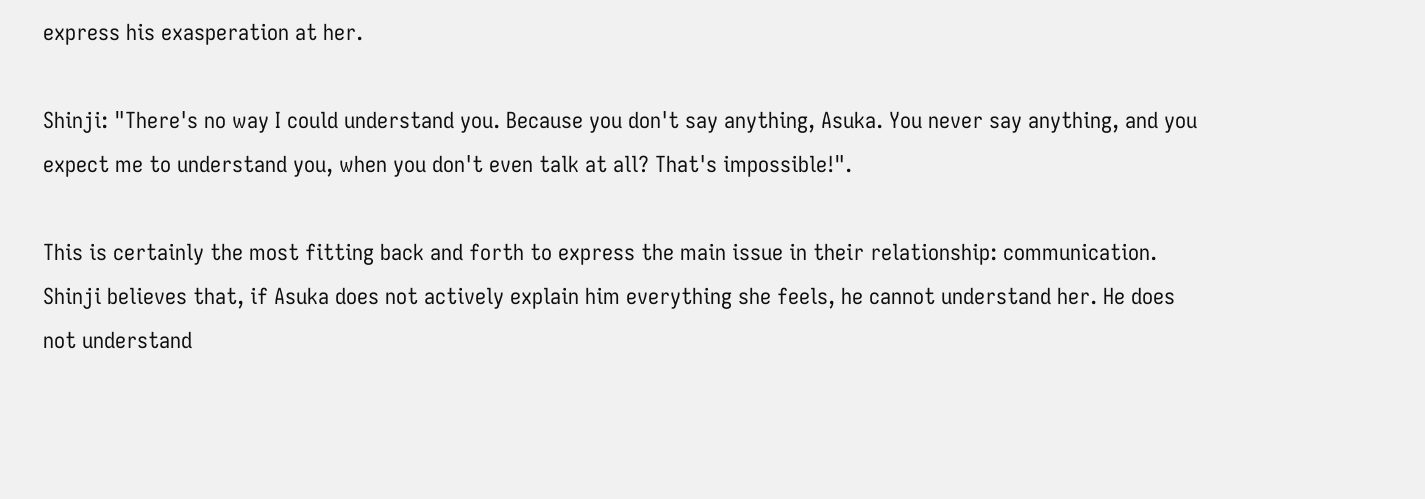express his exasperation at her.

Shinji: "There's no way I could understand you. Because you don't say anything, Asuka. You never say anything, and you expect me to understand you, when you don't even talk at all? That's impossible!".

This is certainly the most fitting back and forth to express the main issue in their relationship: communication. Shinji believes that, if Asuka does not actively explain him everything she feels, he cannot understand her. He does not understand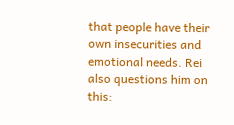that people have their own insecurities and emotional needs. Rei also questions him on this: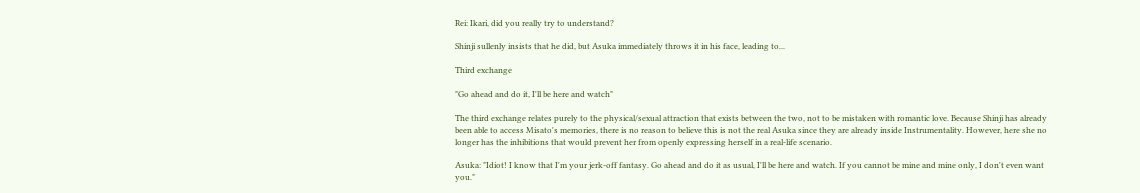Rei: Ikari, did you really try to understand?

Shinji sullenly insists that he did, but Asuka immediately throws it in his face, leading to...

Third exchange

"Go ahead and do it, I'll be here and watch"

The third exchange relates purely to the physical/sexual attraction that exists between the two, not to be mistaken with romantic love. Because Shinji has already been able to access Misato's memories, there is no reason to believe this is not the real Asuka since they are already inside Instrumentality. However, here she no longer has the inhibitions that would prevent her from openly expressing herself in a real-life scenario.

Asuka: "Idiot! I know that I'm your jerk-off fantasy. Go ahead and do it as usual, I'll be here and watch. If you cannot be mine and mine only, I don't even want you."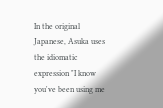In the original Japanese, Asuka uses the idiomatic expression "I know you've been using me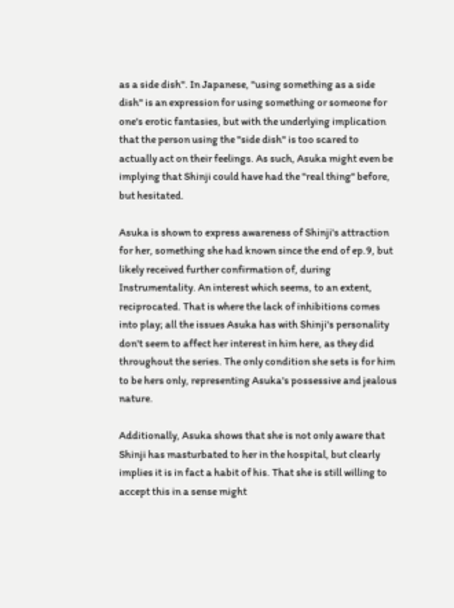as a side dish". In Japanese, "using something as a side dish" is an expression for using something or someone for one's erotic fantasies, but with the underlying implication that the person using the "side dish" is too scared to actually act on their feelings. As such, Asuka might even be implying that Shinji could have had the "real thing" before, but hesitated.

Asuka is shown to express awareness of Shinji's attraction for her, something she had known since the end of ep.9, but likely received further confirmation of, during Instrumentality. An interest which seems, to an extent, reciprocated. That is where the lack of inhibitions comes into play; all the issues Asuka has with Shinji's personality don't seem to affect her interest in him here, as they did throughout the series. The only condition she sets is for him to be hers only, representing Asuka's possessive and jealous nature.

Additionally, Asuka shows that she is not only aware that Shinji has masturbated to her in the hospital, but clearly implies it is in fact a habit of his. That she is still willing to accept this in a sense might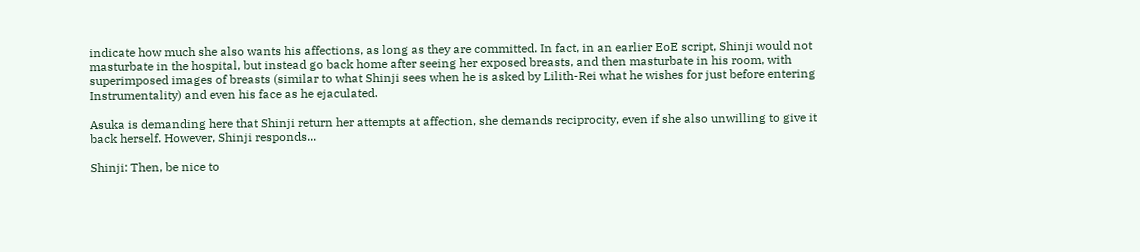indicate how much she also wants his affections, as long as they are committed. In fact, in an earlier EoE script, Shinji would not masturbate in the hospital, but instead go back home after seeing her exposed breasts, and then masturbate in his room, with superimposed images of breasts (similar to what Shinji sees when he is asked by Lilith-Rei what he wishes for just before entering Instrumentality) and even his face as he ejaculated.

Asuka is demanding here that Shinji return her attempts at affection, she demands reciprocity, even if she also unwilling to give it back herself. However, Shinji responds...

Shinji: Then, be nice to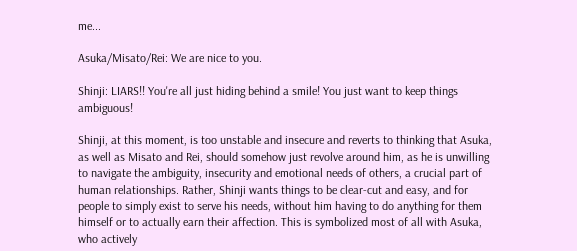me...

Asuka/Misato/Rei: We are nice to you.

Shinji: LIARS!! You're all just hiding behind a smile! You just want to keep things ambiguous!

Shinji, at this moment, is too unstable and insecure and reverts to thinking that Asuka, as well as Misato and Rei, should somehow just revolve around him, as he is unwilling to navigate the ambiguity, insecurity and emotional needs of others, a crucial part of human relationships. Rather, Shinji wants things to be clear-cut and easy, and for people to simply exist to serve his needs, without him having to do anything for them himself or to actually earn their affection. This is symbolized most of all with Asuka, who actively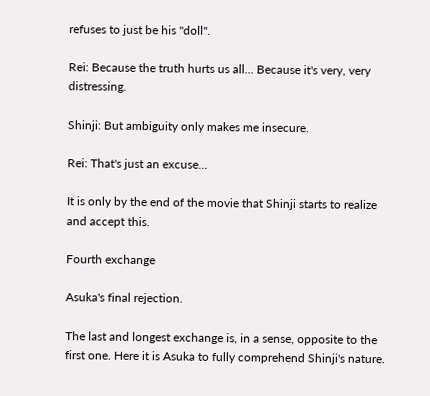refuses to just be his "doll".

Rei: Because the truth hurts us all... Because it's very, very distressing.

Shinji: But ambiguity only makes me insecure.

Rei: That's just an excuse...

It is only by the end of the movie that Shinji starts to realize and accept this.

Fourth exchange

Asuka's final rejection.

The last and longest exchange is, in a sense, opposite to the first one. Here it is Asuka to fully comprehend Shinji's nature.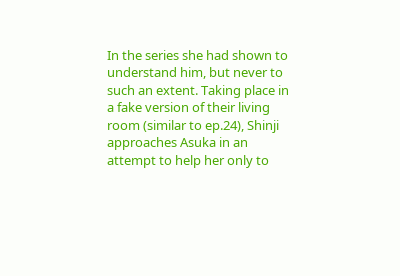In the series she had shown to understand him, but never to such an extent. Taking place in a fake version of their living room (similar to ep.24), Shinji approaches Asuka in an attempt to help her only to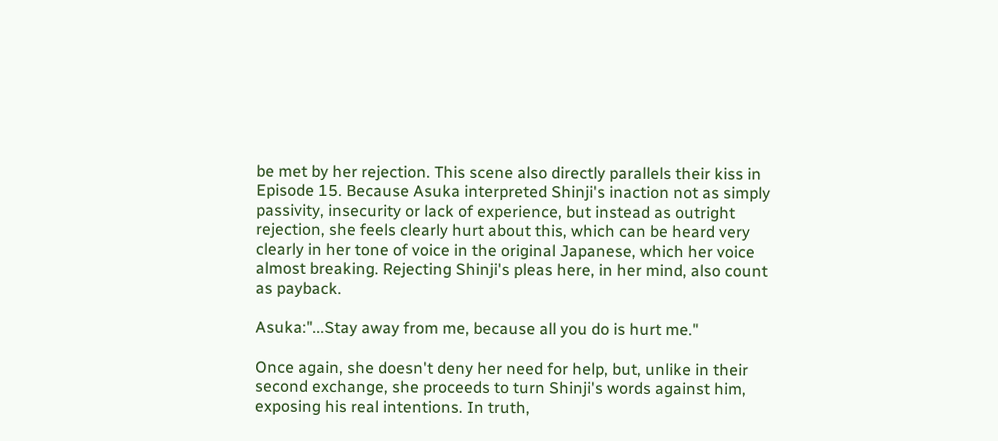be met by her rejection. This scene also directly parallels their kiss in Episode 15. Because Asuka interpreted Shinji's inaction not as simply passivity, insecurity or lack of experience, but instead as outright rejection, she feels clearly hurt about this, which can be heard very clearly in her tone of voice in the original Japanese, which her voice almost breaking. Rejecting Shinji's pleas here, in her mind, also count as payback.

Asuka:"...Stay away from me, because all you do is hurt me."

Once again, she doesn't deny her need for help, but, unlike in their second exchange, she proceeds to turn Shinji's words against him, exposing his real intentions. In truth,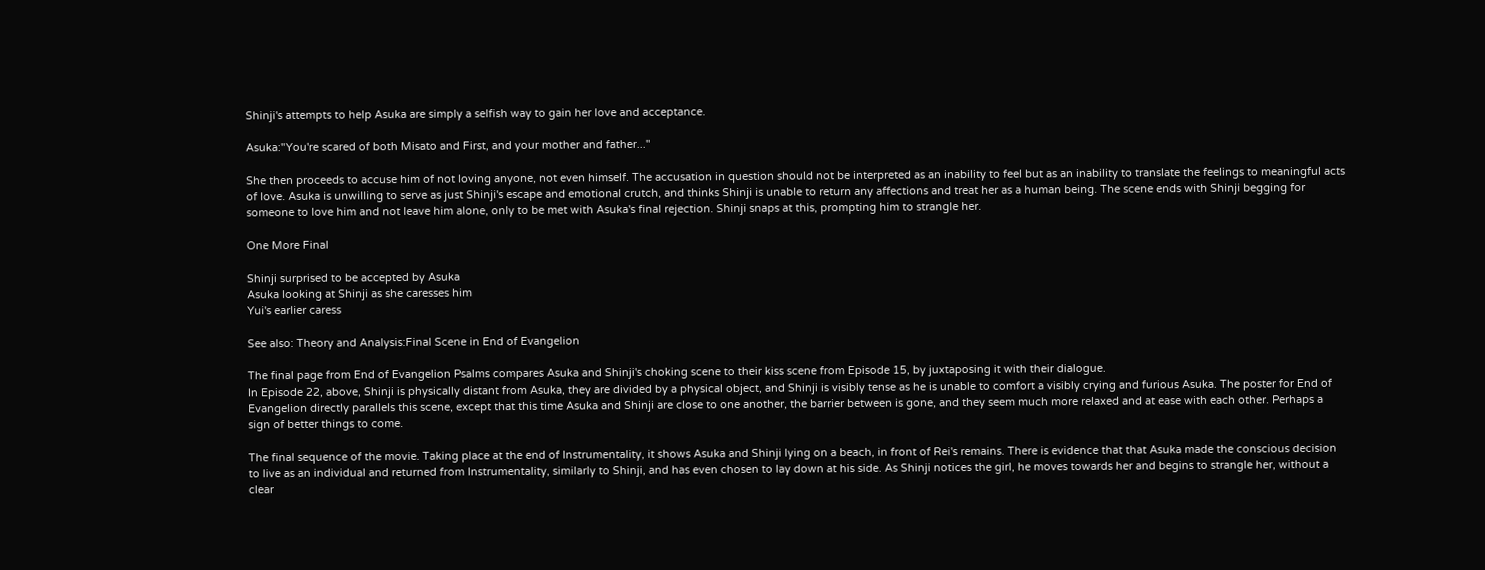Shinji's attempts to help Asuka are simply a selfish way to gain her love and acceptance.

Asuka:"You're scared of both Misato and First, and your mother and father..."

She then proceeds to accuse him of not loving anyone, not even himself. The accusation in question should not be interpreted as an inability to feel but as an inability to translate the feelings to meaningful acts of love. Asuka is unwilling to serve as just Shinji's escape and emotional crutch, and thinks Shinji is unable to return any affections and treat her as a human being. The scene ends with Shinji begging for someone to love him and not leave him alone, only to be met with Asuka's final rejection. Shinji snaps at this, prompting him to strangle her.

One More Final

Shinji surprised to be accepted by Asuka
Asuka looking at Shinji as she caresses him
Yui's earlier caress

See also: Theory and Analysis:Final Scene in End of Evangelion

The final page from End of Evangelion Psalms compares Asuka and Shinji's choking scene to their kiss scene from Episode 15, by juxtaposing it with their dialogue.
In Episode 22, above, Shinji is physically distant from Asuka, they are divided by a physical object, and Shinji is visibly tense as he is unable to comfort a visibly crying and furious Asuka. The poster for End of Evangelion directly parallels this scene, except that this time Asuka and Shinji are close to one another, the barrier between is gone, and they seem much more relaxed and at ease with each other. Perhaps a sign of better things to come.

The final sequence of the movie. Taking place at the end of Instrumentality, it shows Asuka and Shinji lying on a beach, in front of Rei's remains. There is evidence that that Asuka made the conscious decision to live as an individual and returned from Instrumentality, similarly to Shinji, and has even chosen to lay down at his side. As Shinji notices the girl, he moves towards her and begins to strangle her, without a clear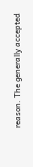reason. The generally accepted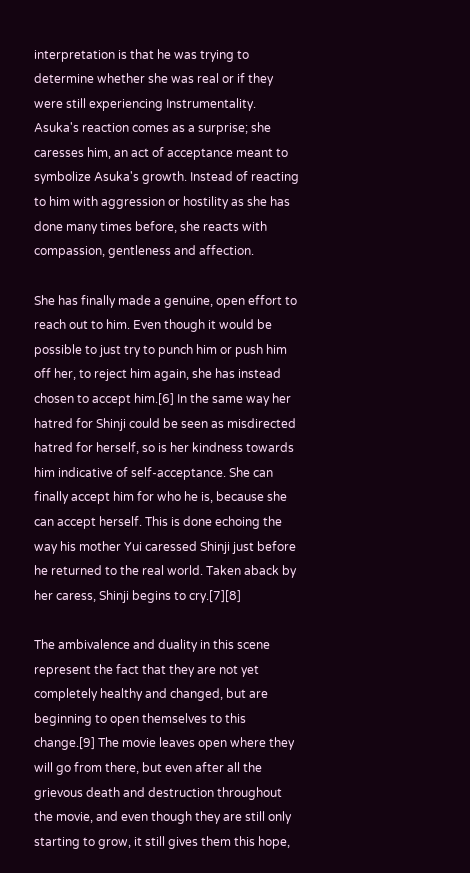interpretation is that he was trying to determine whether she was real or if they were still experiencing Instrumentality. Asuka's reaction comes as a surprise; she caresses him, an act of acceptance meant to symbolize Asuka's growth. Instead of reacting to him with aggression or hostility as she has done many times before, she reacts with compassion, gentleness and affection.

She has finally made a genuine, open effort to reach out to him. Even though it would be possible to just try to punch him or push him off her, to reject him again, she has instead chosen to accept him.[6] In the same way her hatred for Shinji could be seen as misdirected hatred for herself, so is her kindness towards him indicative of self-acceptance. She can finally accept him for who he is, because she can accept herself. This is done echoing the way his mother Yui caressed Shinji just before he returned to the real world. Taken aback by her caress, Shinji begins to cry.[7][8]

The ambivalence and duality in this scene represent the fact that they are not yet completely healthy and changed, but are beginning to open themselves to this change.[9] The movie leaves open where they will go from there, but even after all the grievous death and destruction throughout the movie, and even though they are still only starting to grow, it still gives them this hope,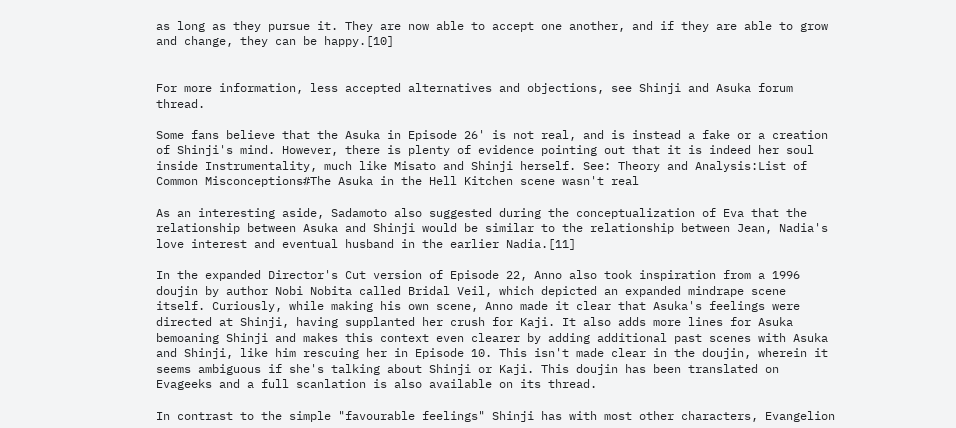as long as they pursue it. They are now able to accept one another, and if they are able to grow and change, they can be happy.[10]


For more information, less accepted alternatives and objections, see Shinji and Asuka forum thread.

Some fans believe that the Asuka in Episode 26' is not real, and is instead a fake or a creation of Shinji's mind. However, there is plenty of evidence pointing out that it is indeed her soul inside Instrumentality, much like Misato and Shinji herself. See: Theory and Analysis:List of Common Misconceptions#The Asuka in the Hell Kitchen scene wasn't real

As an interesting aside, Sadamoto also suggested during the conceptualization of Eva that the relationship between Asuka and Shinji would be similar to the relationship between Jean, Nadia's love interest and eventual husband in the earlier Nadia.[11]

In the expanded Director's Cut version of Episode 22, Anno also took inspiration from a 1996 doujin by author Nobi Nobita called Bridal Veil, which depicted an expanded mindrape scene itself. Curiously, while making his own scene, Anno made it clear that Asuka's feelings were directed at Shinji, having supplanted her crush for Kaji. It also adds more lines for Asuka bemoaning Shinji and makes this context even clearer by adding additional past scenes with Asuka and Shinji, like him rescuing her in Episode 10. This isn't made clear in the doujin, wherein it seems ambiguous if she's talking about Shinji or Kaji. This doujin has been translated on Evageeks and a full scanlation is also available on its thread.

In contrast to the simple "favourable feelings" Shinji has with most other characters, Evangelion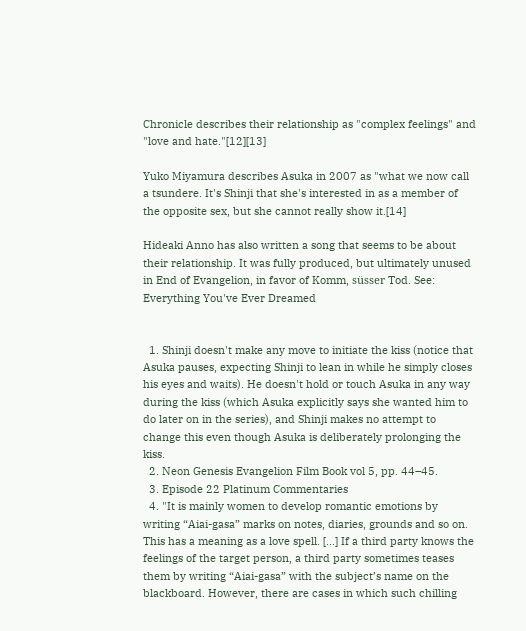Chronicle describes their relationship as "complex feelings" and "love and hate."[12][13]

Yuko Miyamura describes Asuka in 2007 as "what we now call a tsundere. It's Shinji that she's interested in as a member of the opposite sex, but she cannot really show it.[14]

Hideaki Anno has also written a song that seems to be about their relationship. It was fully produced, but ultimately unused in End of Evangelion, in favor of Komm, süsser Tod. See: Everything You've Ever Dreamed


  1. Shinji doesn't make any move to initiate the kiss (notice that Asuka pauses, expecting Shinji to lean in while he simply closes his eyes and waits). He doesn't hold or touch Asuka in any way during the kiss (which Asuka explicitly says she wanted him to do later on in the series), and Shinji makes no attempt to change this even though Asuka is deliberately prolonging the kiss.
  2. Neon Genesis Evangelion Film Book vol 5, pp. 44–45.
  3. Episode 22 Platinum Commentaries
  4. "It is mainly women to develop romantic emotions by writing “Aiai-gasa” marks on notes, diaries, grounds and so on. This has a meaning as a love spell. [...] If a third party knows the feelings of the target person, a third party sometimes teases them by writing “Aiai-gasa” with the subject’s name on the blackboard. However, there are cases in which such chilling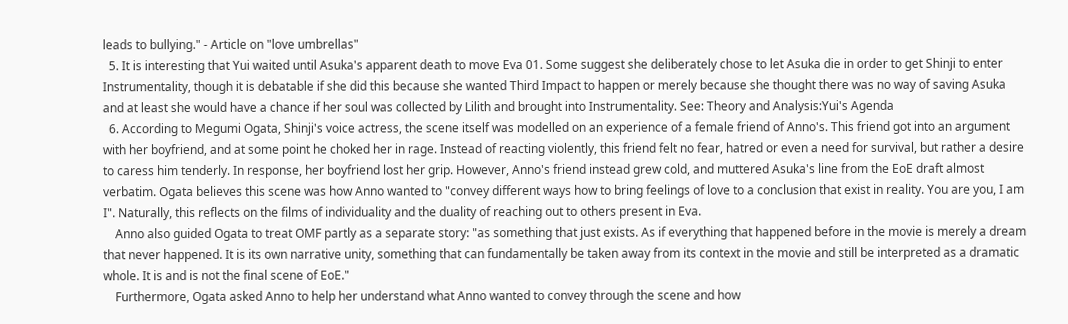leads to bullying." - Article on "love umbrellas"
  5. It is interesting that Yui waited until Asuka's apparent death to move Eva 01. Some suggest she deliberately chose to let Asuka die in order to get Shinji to enter Instrumentality, though it is debatable if she did this because she wanted Third Impact to happen or merely because she thought there was no way of saving Asuka and at least she would have a chance if her soul was collected by Lilith and brought into Instrumentality. See: Theory and Analysis:Yui's Agenda
  6. According to Megumi Ogata, Shinji's voice actress, the scene itself was modelled on an experience of a female friend of Anno's. This friend got into an argument with her boyfriend, and at some point he choked her in rage. Instead of reacting violently, this friend felt no fear, hatred or even a need for survival, but rather a desire to caress him tenderly. In response, her boyfriend lost her grip. However, Anno's friend instead grew cold, and muttered Asuka's line from the EoE draft almost verbatim. Ogata believes this scene was how Anno wanted to "convey different ways how to bring feelings of love to a conclusion that exist in reality. You are you, I am I". Naturally, this reflects on the films of individuality and the duality of reaching out to others present in Eva.
    Anno also guided Ogata to treat OMF partly as a separate story: "as something that just exists. As if everything that happened before in the movie is merely a dream that never happened. It is its own narrative unity, something that can fundamentally be taken away from its context in the movie and still be interpreted as a dramatic whole. It is and is not the final scene of EoE."
    Furthermore, Ogata asked Anno to help her understand what Anno wanted to convey through the scene and how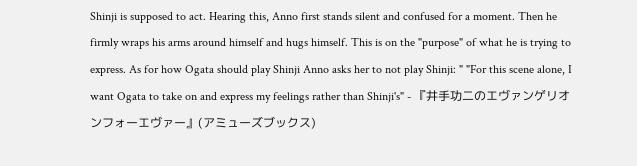Shinji is supposed to act. Hearing this, Anno first stands silent and confused for a moment. Then he firmly wraps his arms around himself and hugs himself. This is on the "purpose" of what he is trying to express. As for how Ogata should play Shinji Anno asks her to not play Shinji: " "For this scene alone, I want Ogata to take on and express my feelings rather than Shinji's" - 『井手功二のエヴァンゲリオンフォーエヴァー』(アミューズブックス)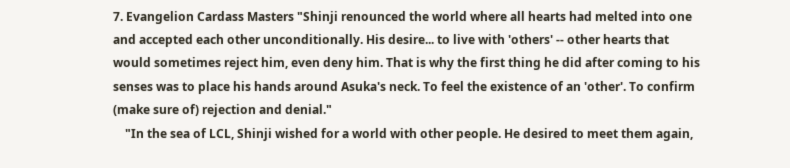7. Evangelion Cardass Masters "Shinji renounced the world where all hearts had melted into one and accepted each other unconditionally. His desire... to live with 'others' -- other hearts that would sometimes reject him, even deny him. That is why the first thing he did after coming to his senses was to place his hands around Asuka's neck. To feel the existence of an 'other'. To confirm (make sure of) rejection and denial."
    "In the sea of LCL, Shinji wished for a world with other people. He desired to meet them again,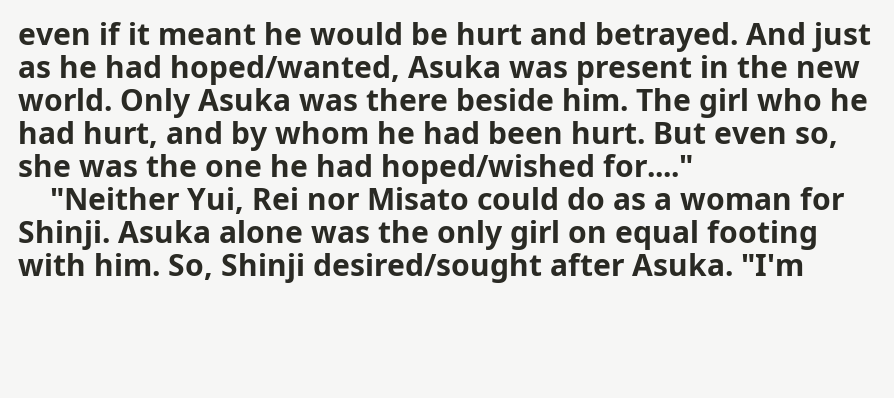even if it meant he would be hurt and betrayed. And just as he had hoped/wanted, Asuka was present in the new world. Only Asuka was there beside him. The girl who he had hurt, and by whom he had been hurt. But even so, she was the one he had hoped/wished for...."
    "Neither Yui, Rei nor Misato could do as a woman for Shinji. Asuka alone was the only girl on equal footing with him. So, Shinji desired/sought after Asuka. "I'm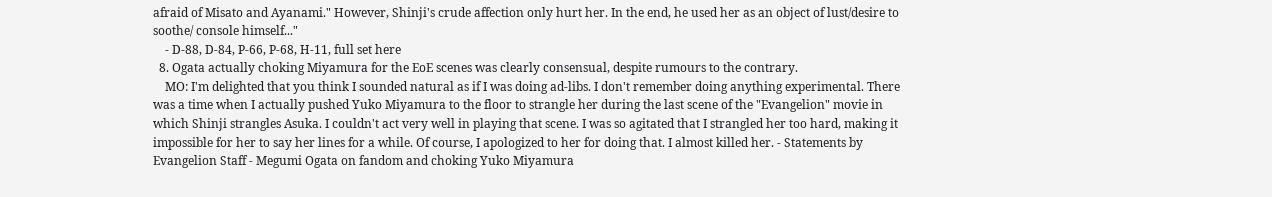afraid of Misato and Ayanami." However, Shinji's crude affection only hurt her. In the end, he used her as an object of lust/desire to soothe/ console himself..."
    - D-88, D-84, P-66, P-68, H-11, full set here
  8. Ogata actually choking Miyamura for the EoE scenes was clearly consensual, despite rumours to the contrary.
    MO: I'm delighted that you think I sounded natural as if I was doing ad-libs. I don't remember doing anything experimental. There was a time when I actually pushed Yuko Miyamura to the floor to strangle her during the last scene of the "Evangelion" movie in which Shinji strangles Asuka. I couldn't act very well in playing that scene. I was so agitated that I strangled her too hard, making it impossible for her to say her lines for a while. Of course, I apologized to her for doing that. I almost killed her. - Statements by Evangelion Staff - Megumi Ogata on fandom and choking Yuko Miyamura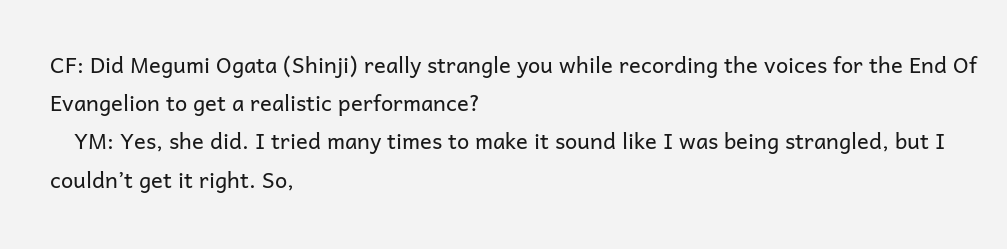CF: Did Megumi Ogata (Shinji) really strangle you while recording the voices for the End Of Evangelion to get a realistic performance?
    YM: Yes, she did. I tried many times to make it sound like I was being strangled, but I couldn’t get it right. So,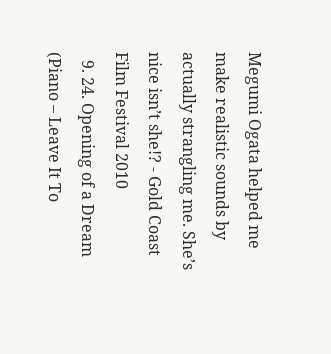Megumi Ogata helped me make realistic sounds by actually strangling me. She’s nice isn’t she!? - Gold Coast Film Festival 2010
  9. 24. Opening of a Dream (Piano – Leave It To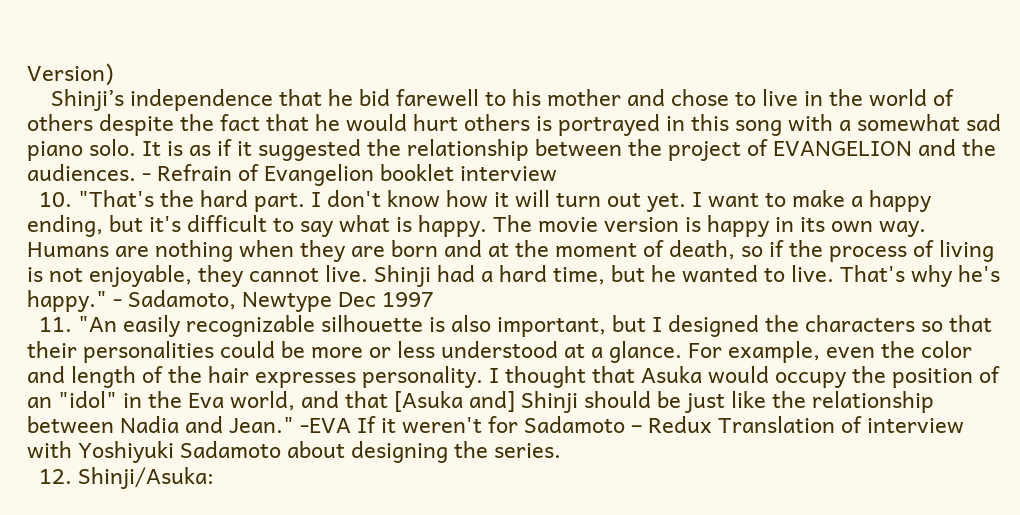Version)
    Shinji’s independence that he bid farewell to his mother and chose to live in the world of others despite the fact that he would hurt others is portrayed in this song with a somewhat sad piano solo. It is as if it suggested the relationship between the project of EVANGELION and the audiences. - Refrain of Evangelion booklet interview
  10. "That's the hard part. I don't know how it will turn out yet. I want to make a happy ending, but it's difficult to say what is happy. The movie version is happy in its own way. Humans are nothing when they are born and at the moment of death, so if the process of living is not enjoyable, they cannot live. Shinji had a hard time, but he wanted to live. That's why he's happy." - Sadamoto, Newtype Dec 1997
  11. "An easily recognizable silhouette is also important, but I designed the characters so that their personalities could be more or less understood at a glance. For example, even the color and length of the hair expresses personality. I thought that Asuka would occupy the position of an "idol" in the Eva world, and that [Asuka and] Shinji should be just like the relationship between Nadia and Jean." -EVA If it weren't for Sadamoto – Redux Translation of interview with Yoshiyuki Sadamoto about designing the series.
  12. Shinji/Asuka: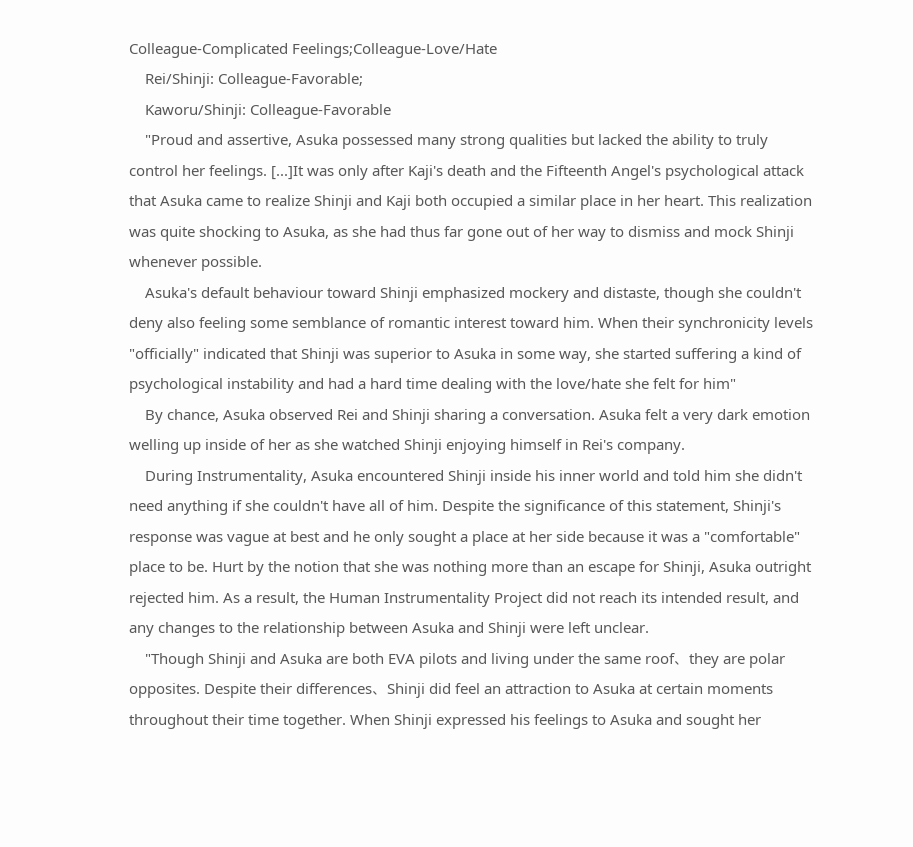Colleague-Complicated Feelings;Colleague-Love/Hate
    Rei/Shinji: Colleague-Favorable;
    Kaworu/Shinji: Colleague-Favorable
    "Proud and assertive, Asuka possessed many strong qualities but lacked the ability to truly control her feelings. [...]It was only after Kaji's death and the Fifteenth Angel's psychological attack that Asuka came to realize Shinji and Kaji both occupied a similar place in her heart. This realization was quite shocking to Asuka, as she had thus far gone out of her way to dismiss and mock Shinji whenever possible.
    Asuka's default behaviour toward Shinji emphasized mockery and distaste, though she couldn't deny also feeling some semblance of romantic interest toward him. When their synchronicity levels "officially" indicated that Shinji was superior to Asuka in some way, she started suffering a kind of psychological instability and had a hard time dealing with the love/hate she felt for him"
    By chance, Asuka observed Rei and Shinji sharing a conversation. Asuka felt a very dark emotion welling up inside of her as she watched Shinji enjoying himself in Rei's company.
    During Instrumentality, Asuka encountered Shinji inside his inner world and told him she didn't need anything if she couldn't have all of him. Despite the significance of this statement, Shinji's response was vague at best and he only sought a place at her side because it was a "comfortable" place to be. Hurt by the notion that she was nothing more than an escape for Shinji, Asuka outright rejected him. As a result, the Human Instrumentality Project did not reach its intended result, and any changes to the relationship between Asuka and Shinji were left unclear.
    "Though Shinji and Asuka are both EVA pilots and living under the same roof、they are polar opposites. Despite their differences、Shinji did feel an attraction to Asuka at certain moments throughout their time together. When Shinji expressed his feelings to Asuka and sought her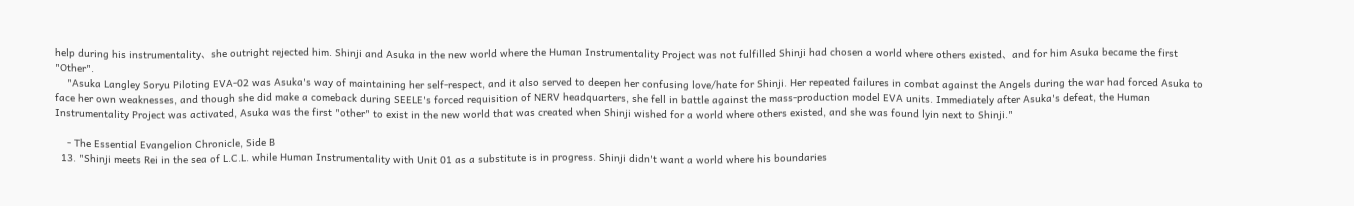help during his instrumentality、she outright rejected him. Shinji and Asuka in the new world where the Human Instrumentality Project was not fulfilled Shinji had chosen a world where others existed、and for him Asuka became the first "Other".
    "Asuka Langley Soryu Piloting EVA-02 was Asuka's way of maintaining her self-respect, and it also served to deepen her confusing love/hate for Shinji. Her repeated failures in combat against the Angels during the war had forced Asuka to face her own weaknesses, and though she did make a comeback during SEELE's forced requisition of NERV headquarters, she fell in battle against the mass-production model EVA units. Immediately after Asuka's defeat, the Human Instrumentality Project was activated, Asuka was the first "other" to exist in the new world that was created when Shinji wished for a world where others existed, and she was found lyin next to Shinji."

    - The Essential Evangelion Chronicle, Side B
  13. "Shinji meets Rei in the sea of L.C.L. while Human Instrumentality with Unit 01 as a substitute is in progress. Shinji didn't want a world where his boundaries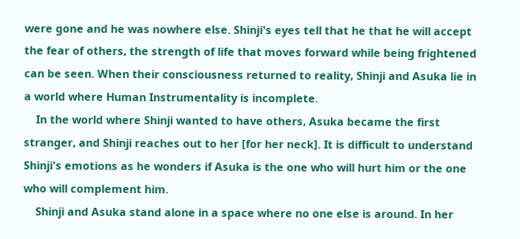were gone and he was nowhere else. Shinji's eyes tell that he that he will accept the fear of others, the strength of life that moves forward while being frightened can be seen. When their consciousness returned to reality, Shinji and Asuka lie in a world where Human Instrumentality is incomplete.
    In the world where Shinji wanted to have others, Asuka became the first stranger, and Shinji reaches out to her [for her neck]. It is difficult to understand Shinji's emotions as he wonders if Asuka is the one who will hurt him or the one who will complement him.
    Shinji and Asuka stand alone in a space where no one else is around. In her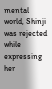mental world, Shinji was rejected while expressing her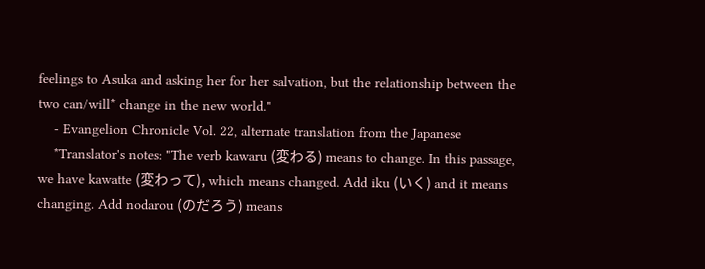feelings to Asuka and asking her for her salvation, but the relationship between the two can/will* change in the new world."
    - Evangelion Chronicle Vol. 22, alternate translation from the Japanese
    *Translator's notes: "The verb kawaru (変わる) means to change. In this passage, we have kawatte (変わって), which means changed. Add iku (いく) and it means changing. Add nodarou (のだろう) means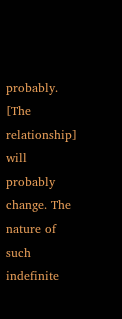probably. [The relationship] will probably change. The nature of such indefinite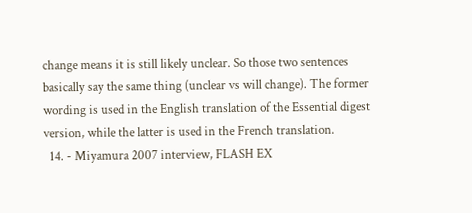change means it is still likely unclear. So those two sentences basically say the same thing (unclear vs will change). The former wording is used in the English translation of the Essential digest version, while the latter is used in the French translation.
  14. - Miyamura 2007 interview, FLASH EX